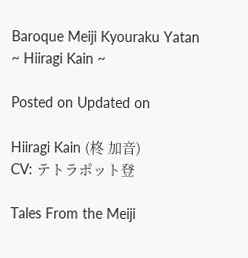Baroque Meiji Kyouraku Yatan ~ Hiiragi Kain ~

Posted on Updated on

Hiiragi Kain (柊 加音)
CV: テトラポット登

Tales From the Meiji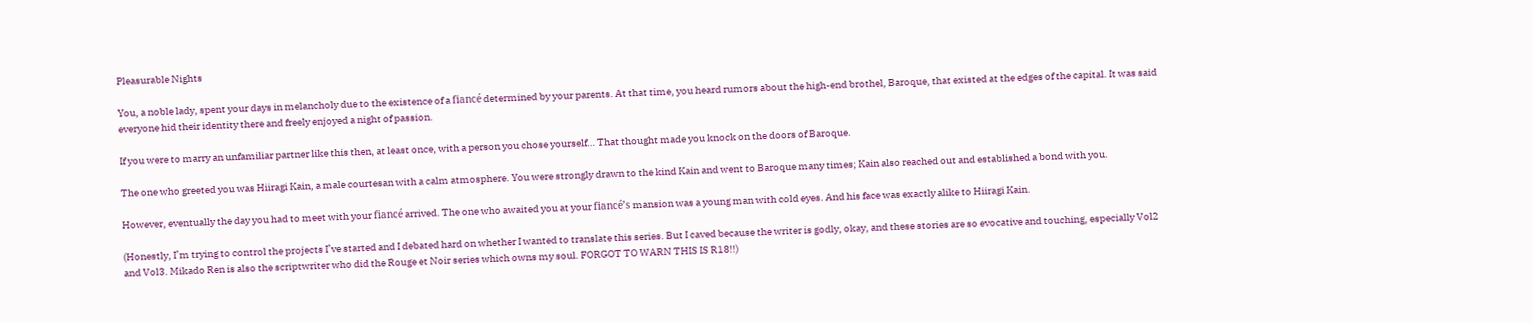Pleasurable Nights

You, a noble lady, spent your days in melancholy due to the existence of a fiancé determined by your parents. At that time, you heard rumors about the high-end brothel, Baroque, that existed at the edges of the capital. It was said everyone hid their identity there and freely enjoyed a night of passion.

If you were to marry an unfamiliar partner like this then, at least once, with a person you chose yourself… That thought made you knock on the doors of Baroque.

The one who greeted you was Hiiragi Kain, a male courtesan with a calm atmosphere. You were strongly drawn to the kind Kain and went to Baroque many times; Kain also reached out and established a bond with you.

However, eventually the day you had to meet with your fiancé arrived. The one who awaited you at your fiancé’s mansion was a young man with cold eyes. And his face was exactly alike to Hiiragi Kain.

(Honestly, I’m trying to control the projects I’ve started and I debated hard on whether I wanted to translate this series. But I caved because the writer is godly, okay, and these stories are so evocative and touching, especially Vol2 and Vol3. Mikado Ren is also the scriptwriter who did the Rouge et Noir series which owns my soul. FORGOT TO WARN THIS IS R18!!)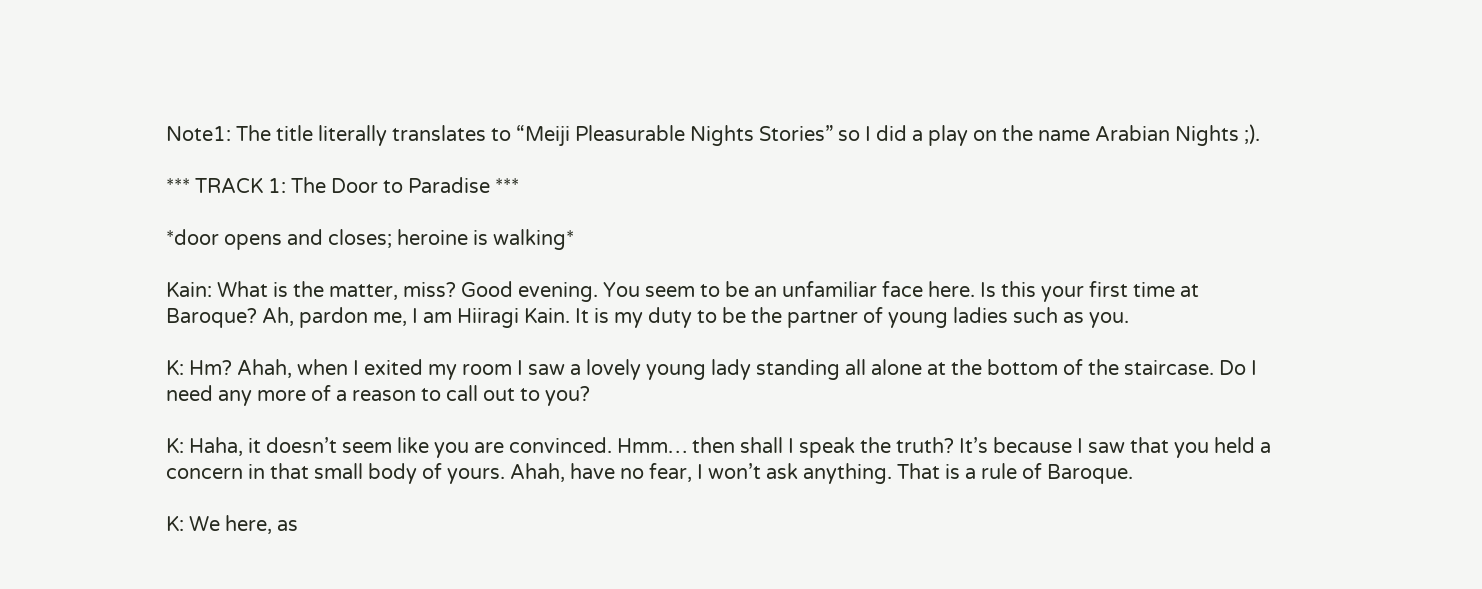Note1: The title literally translates to “Meiji Pleasurable Nights Stories” so I did a play on the name Arabian Nights ;).

*** TRACK 1: The Door to Paradise ***

*door opens and closes; heroine is walking*

Kain: What is the matter, miss? Good evening. You seem to be an unfamiliar face here. Is this your first time at Baroque? Ah, pardon me, I am Hiiragi Kain. It is my duty to be the partner of young ladies such as you.

K: Hm? Ahah, when I exited my room I saw a lovely young lady standing all alone at the bottom of the staircase. Do I need any more of a reason to call out to you?

K: Haha, it doesn’t seem like you are convinced. Hmm… then shall I speak the truth? It’s because I saw that you held a concern in that small body of yours. Ahah, have no fear, I won’t ask anything. That is a rule of Baroque.

K: We here, as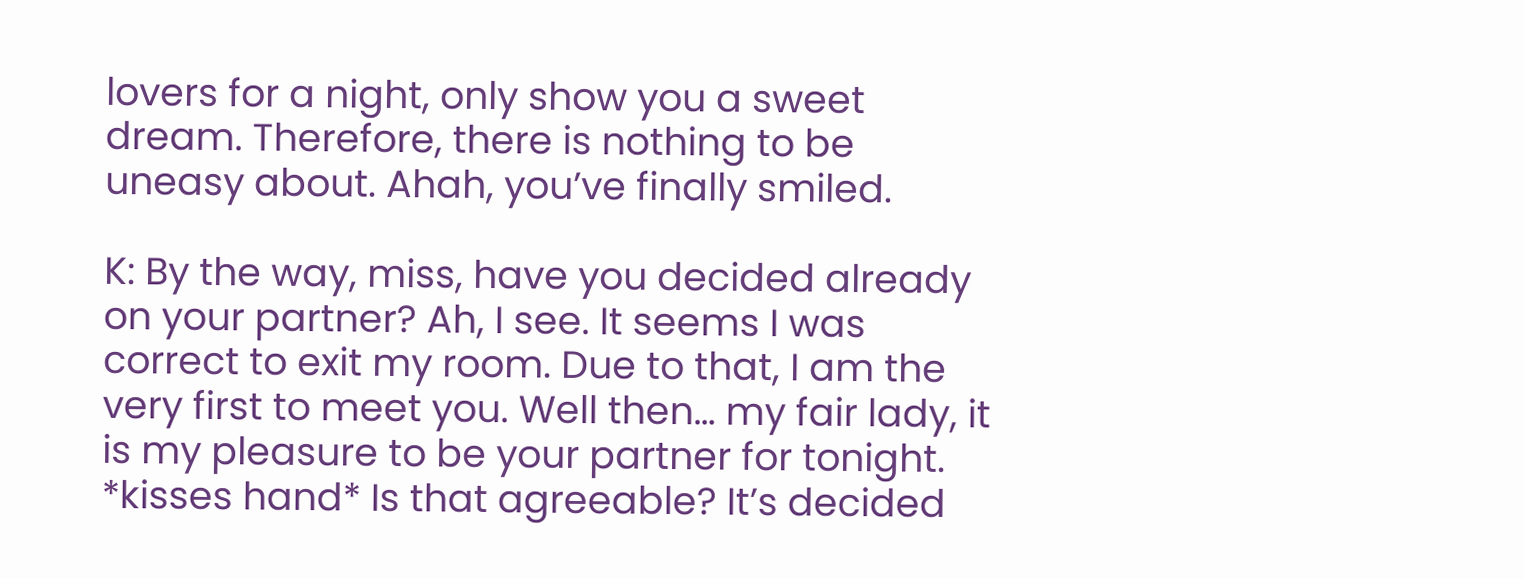lovers for a night, only show you a sweet dream. Therefore, there is nothing to be uneasy about. Ahah, you’ve finally smiled.

K: By the way, miss, have you decided already on your partner? Ah, I see. It seems I was correct to exit my room. Due to that, I am the very first to meet you. Well then… my fair lady, it is my pleasure to be your partner for tonight. *kisses hand* Is that agreeable? It’s decided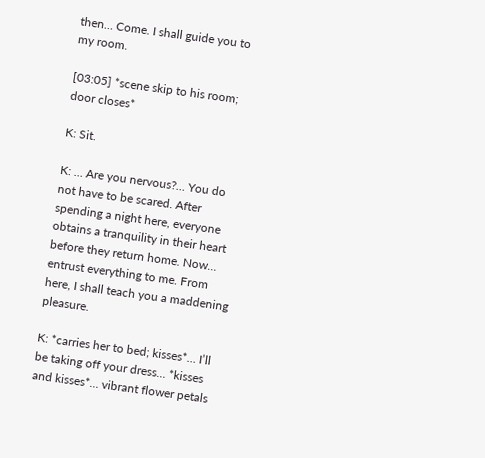then… Come. I shall guide you to my room.

[03:05] *scene skip to his room; door closes*

K: Sit.

K: … Are you nervous?… You do not have to be scared. After spending a night here, everyone obtains a tranquility in their heart before they return home. Now… entrust everything to me. From here, I shall teach you a maddening pleasure.

K: *carries her to bed; kisses*… I’ll be taking off your dress… *kisses and kisses*… vibrant flower petals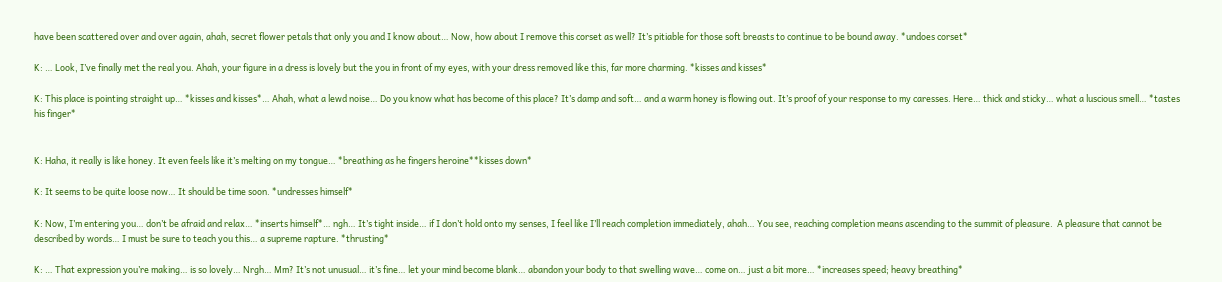have been scattered over and over again, ahah, secret flower petals that only you and I know about… Now, how about I remove this corset as well? It’s pitiable for those soft breasts to continue to be bound away. *undoes corset*

K: … Look, I’ve finally met the real you. Ahah, your figure in a dress is lovely but the you in front of my eyes, with your dress removed like this, far more charming. *kisses and kisses*

K: This place is pointing straight up… *kisses and kisses*… Ahah, what a lewd noise… Do you know what has become of this place? It’s damp and soft… and a warm honey is flowing out. It’s proof of your response to my caresses. Here… thick and sticky… what a luscious smell… *tastes his finger*


K: Haha, it really is like honey. It even feels like it’s melting on my tongue… *breathing as he fingers heroine**kisses down*

K: It seems to be quite loose now… It should be time soon. *undresses himself*

K: Now, I’m entering you… don’t be afraid and relax… *inserts himself*… ngh… It’s tight inside… if I don’t hold onto my senses, I feel like I’ll reach completion immediately, ahah… You see, reaching completion means ascending to the summit of pleasure.  A pleasure that cannot be described by words… I must be sure to teach you this… a supreme rapture. *thrusting*

K: … That expression you’re making… is so lovely… Nrgh… Mm? It’s not unusual… it’s fine… let your mind become blank… abandon your body to that swelling wave… come on… just a bit more… *increases speed; heavy breathing*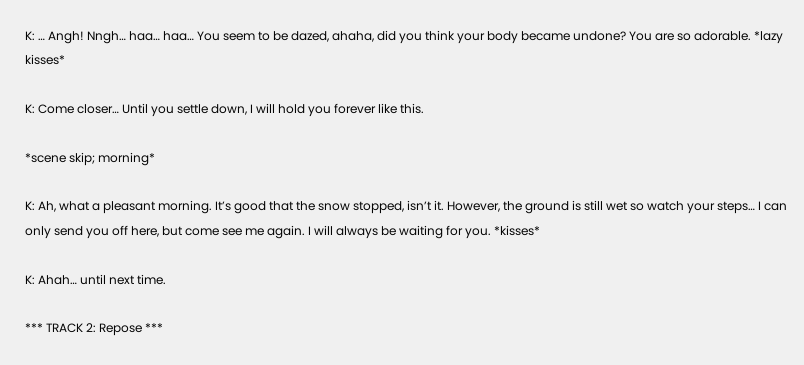K: … Angh! Nngh… haa… haa… You seem to be dazed, ahaha, did you think your body became undone? You are so adorable. *lazy kisses*

K: Come closer… Until you settle down, I will hold you forever like this.

*scene skip; morning*

K: Ah, what a pleasant morning. It’s good that the snow stopped, isn’t it. However, the ground is still wet so watch your steps… I can only send you off here, but come see me again. I will always be waiting for you. *kisses*

K: Ahah… until next time.

*** TRACK 2: Repose ***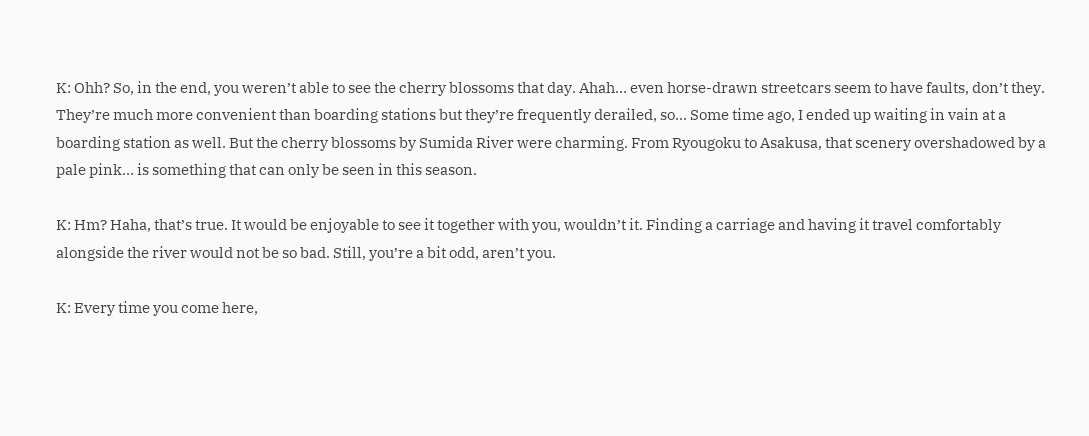K: Ohh? So, in the end, you weren’t able to see the cherry blossoms that day. Ahah… even horse-drawn streetcars seem to have faults, don’t they. They’re much more convenient than boarding stations but they’re frequently derailed, so… Some time ago, I ended up waiting in vain at a boarding station as well. But the cherry blossoms by Sumida River were charming. From Ryougoku to Asakusa, that scenery overshadowed by a pale pink… is something that can only be seen in this season.

K: Hm? Haha, that’s true. It would be enjoyable to see it together with you, wouldn’t it. Finding a carriage and having it travel comfortably alongside the river would not be so bad. Still, you’re a bit odd, aren’t you.

K: Every time you come here,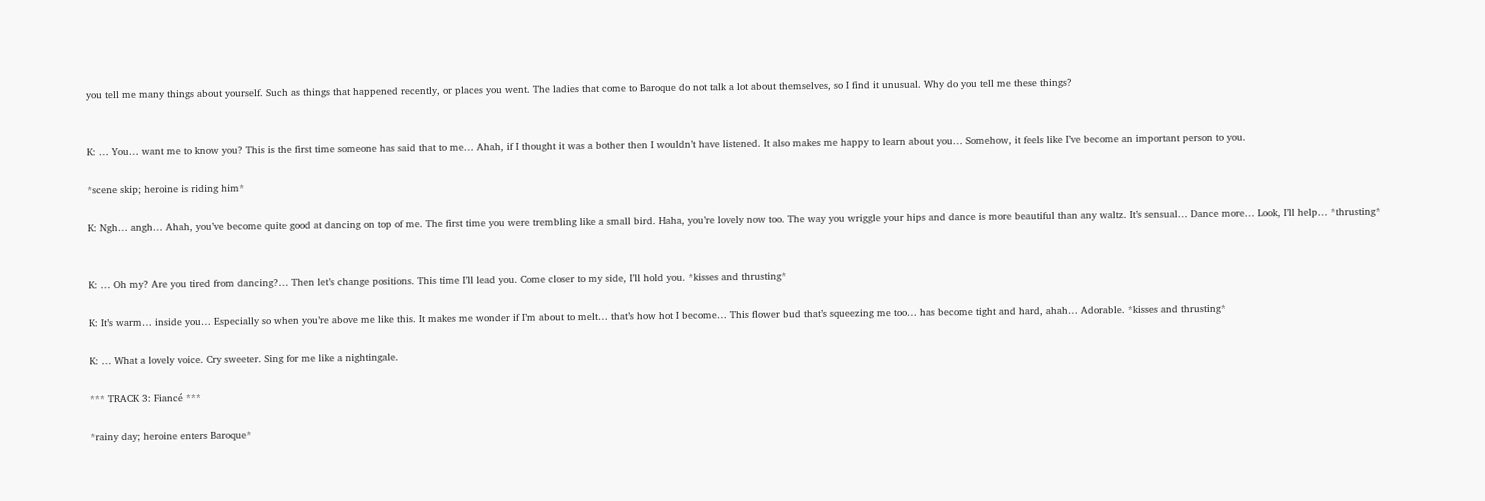you tell me many things about yourself. Such as things that happened recently, or places you went. The ladies that come to Baroque do not talk a lot about themselves, so I find it unusual. Why do you tell me these things?


K: … You… want me to know you? This is the first time someone has said that to me… Ahah, if I thought it was a bother then I wouldn’t have listened. It also makes me happy to learn about you… Somehow, it feels like I’ve become an important person to you.

*scene skip; heroine is riding him*

K: Ngh… angh… Ahah, you’ve become quite good at dancing on top of me. The first time you were trembling like a small bird. Haha, you’re lovely now too. The way you wriggle your hips and dance is more beautiful than any waltz. It’s sensual… Dance more… Look, I’ll help… *thrusting*


K: … Oh my? Are you tired from dancing?… Then let’s change positions. This time I’ll lead you. Come closer to my side, I’ll hold you. *kisses and thrusting*

K: It’s warm… inside you… Especially so when you’re above me like this. It makes me wonder if I’m about to melt… that’s how hot I become… This flower bud that’s squeezing me too… has become tight and hard, ahah… Adorable. *kisses and thrusting*

K: … What a lovely voice. Cry sweeter. Sing for me like a nightingale.

*** TRACK 3: Fiancé ***

*rainy day; heroine enters Baroque*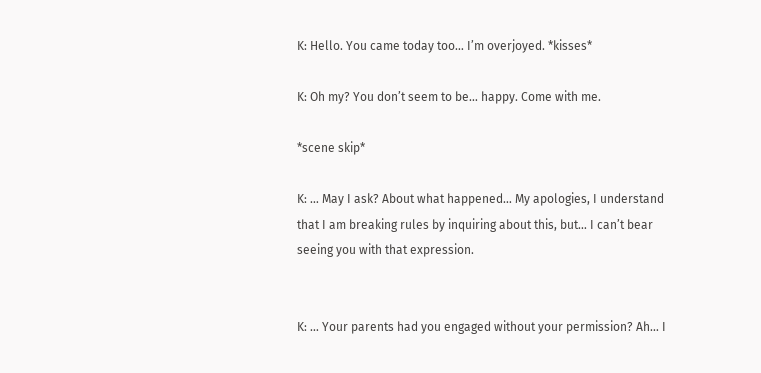K: Hello. You came today too… I’m overjoyed. *kisses*

K: Oh my? You don’t seem to be… happy. Come with me.

*scene skip*

K: … May I ask? About what happened… My apologies, I understand that I am breaking rules by inquiring about this, but… I can’t bear seeing you with that expression.


K: … Your parents had you engaged without your permission? Ah… I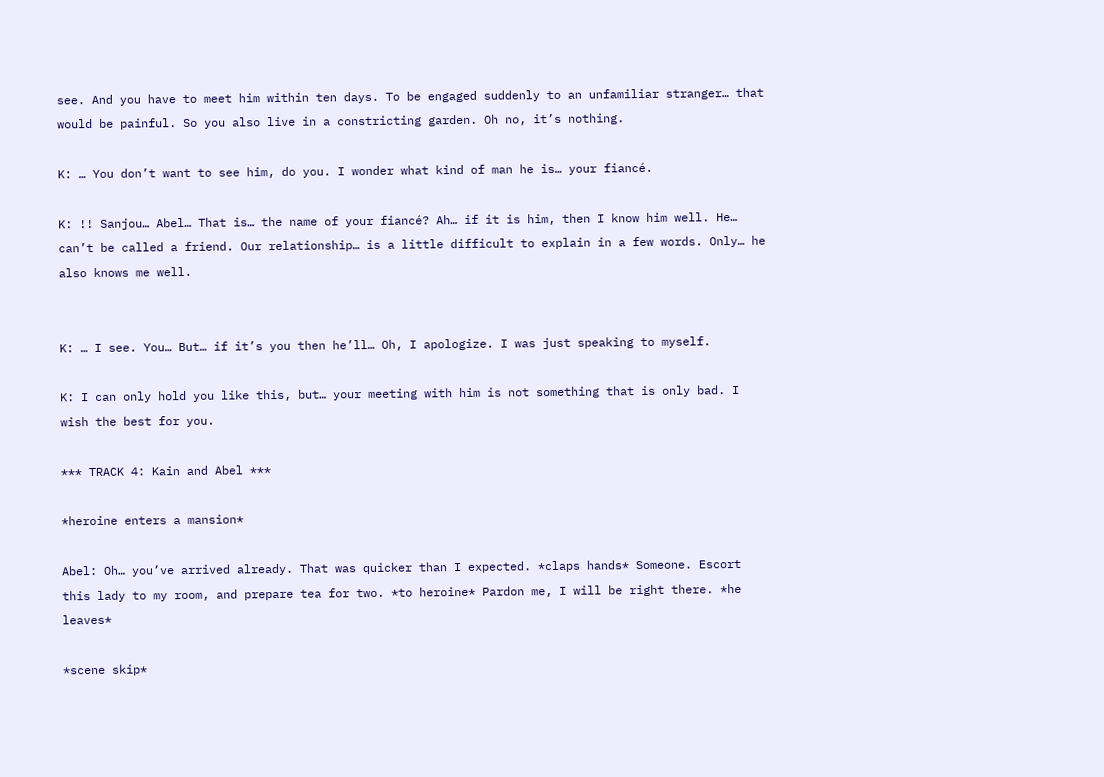see. And you have to meet him within ten days. To be engaged suddenly to an unfamiliar stranger… that would be painful. So you also live in a constricting garden. Oh no, it’s nothing.

K: … You don’t want to see him, do you. I wonder what kind of man he is… your fiancé.

K: !! Sanjou… Abel… That is… the name of your fiancé? Ah… if it is him, then I know him well. He… can’t be called a friend. Our relationship… is a little difficult to explain in a few words. Only… he also knows me well.


K: … I see. You… But… if it’s you then he’ll… Oh, I apologize. I was just speaking to myself.

K: I can only hold you like this, but… your meeting with him is not something that is only bad. I wish the best for you.

*** TRACK 4: Kain and Abel ***

*heroine enters a mansion*

Abel: Oh… you’ve arrived already. That was quicker than I expected. *claps hands* Someone. Escort this lady to my room, and prepare tea for two. *to heroine* Pardon me, I will be right there. *he leaves*

*scene skip*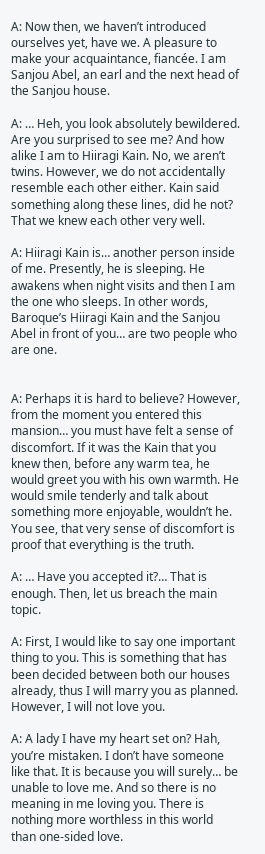A: Now then, we haven’t introduced ourselves yet, have we. A pleasure to make your acquaintance, fiancée. I am Sanjou Abel, an earl and the next head of the Sanjou house.

A: … Heh, you look absolutely bewildered. Are you surprised to see me? And how alike I am to Hiiragi Kain. No, we aren’t twins. However, we do not accidentally resemble each other either. Kain said something along these lines, did he not? That we knew each other very well.

A: Hiiragi Kain is… another person inside of me. Presently, he is sleeping. He awakens when night visits and then I am the one who sleeps. In other words, Baroque’s Hiiragi Kain and the Sanjou Abel in front of you… are two people who are one.


A: Perhaps it is hard to believe? However, from the moment you entered this mansion… you must have felt a sense of discomfort. If it was the Kain that you knew then, before any warm tea, he would greet you with his own warmth. He would smile tenderly and talk about something more enjoyable, wouldn’t he. You see, that very sense of discomfort is proof that everything is the truth.

A: … Have you accepted it?… That is enough. Then, let us breach the main topic.

A: First, I would like to say one important thing to you. This is something that has been decided between both our houses already, thus I will marry you as planned. However, I will not love you.

A: A lady I have my heart set on? Hah, you’re mistaken. I don’t have someone like that. It is because you will surely… be unable to love me. And so there is no meaning in me loving you. There is nothing more worthless in this world than one-sided love.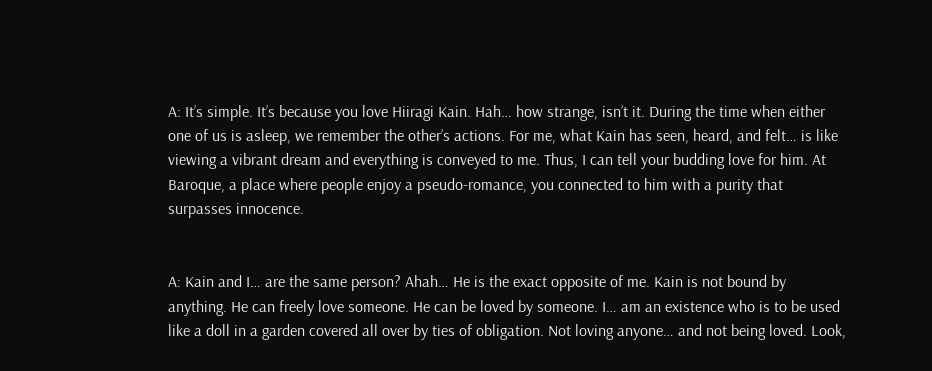A: It’s simple. It’s because you love Hiiragi Kain. Hah… how strange, isn’t it. During the time when either one of us is asleep, we remember the other’s actions. For me, what Kain has seen, heard, and felt… is like viewing a vibrant dream and everything is conveyed to me. Thus, I can tell your budding love for him. At Baroque, a place where people enjoy a pseudo-romance, you connected to him with a purity that surpasses innocence.


A: Kain and I… are the same person? Ahah… He is the exact opposite of me. Kain is not bound by anything. He can freely love someone. He can be loved by someone. I… am an existence who is to be used like a doll in a garden covered all over by ties of obligation. Not loving anyone… and not being loved. Look,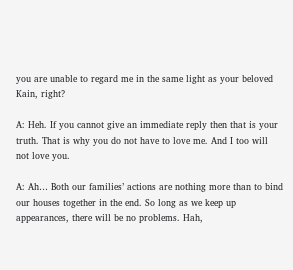you are unable to regard me in the same light as your beloved Kain, right?

A: Heh. If you cannot give an immediate reply then that is your truth. That is why you do not have to love me. And I too will not love you.

A: Ah… Both our families’ actions are nothing more than to bind our houses together in the end. So long as we keep up appearances, there will be no problems. Hah,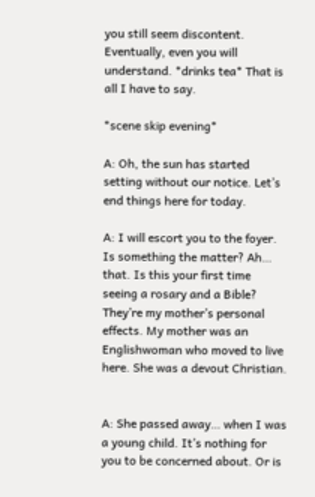you still seem discontent. Eventually, even you will understand. *drinks tea* That is all I have to say.

*scene skip evening*

A: Oh, the sun has started setting without our notice. Let’s end things here for today.

A: I will escort you to the foyer. Is something the matter? Ah… that. Is this your first time seeing a rosary and a Bible? They’re my mother’s personal effects. My mother was an Englishwoman who moved to live here. She was a devout Christian.


A: She passed away… when I was a young child. It’s nothing for you to be concerned about. Or is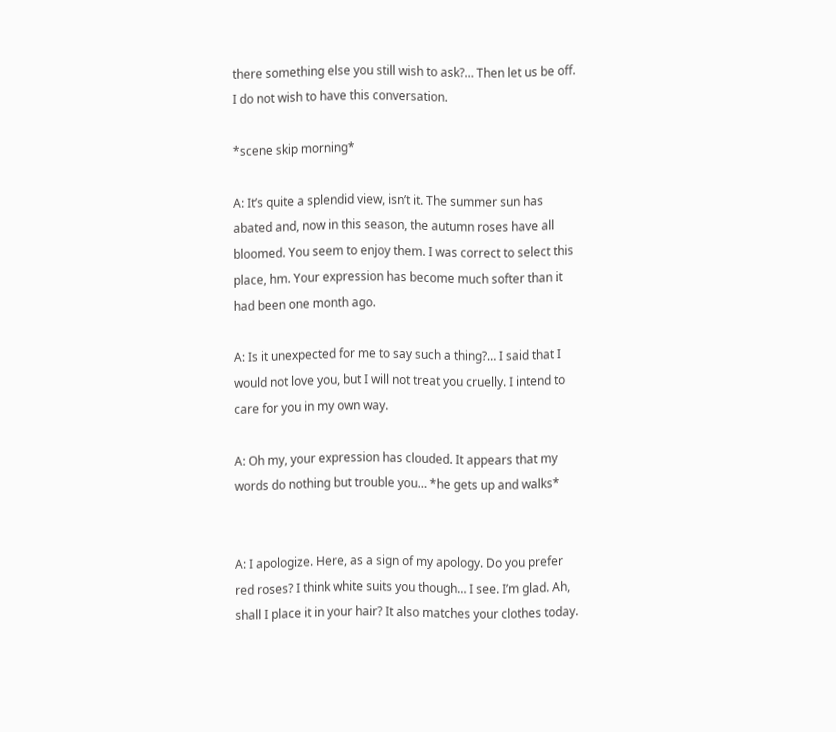there something else you still wish to ask?… Then let us be off. I do not wish to have this conversation.

*scene skip morning*

A: It’s quite a splendid view, isn’t it. The summer sun has abated and, now in this season, the autumn roses have all bloomed. You seem to enjoy them. I was correct to select this place, hm. Your expression has become much softer than it had been one month ago.

A: Is it unexpected for me to say such a thing?… I said that I would not love you, but I will not treat you cruelly. I intend to care for you in my own way.

A: Oh my, your expression has clouded. It appears that my words do nothing but trouble you… *he gets up and walks*


A: I apologize. Here, as a sign of my apology. Do you prefer red roses? I think white suits you though… I see. I’m glad. Ah, shall I place it in your hair? It also matches your clothes today.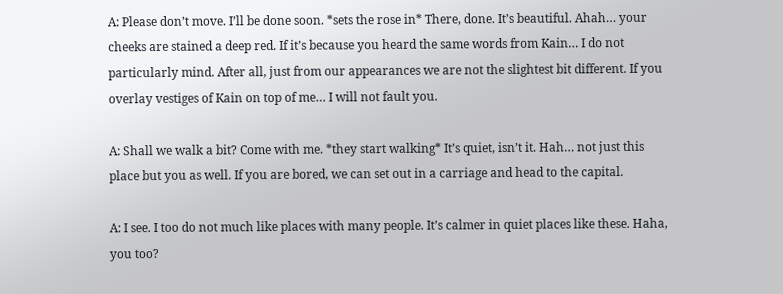A: Please don’t move. I’ll be done soon. *sets the rose in* There, done. It’s beautiful. Ahah… your cheeks are stained a deep red. If it’s because you heard the same words from Kain… I do not particularly mind. After all, just from our appearances we are not the slightest bit different. If you overlay vestiges of Kain on top of me… I will not fault you.

A: Shall we walk a bit? Come with me. *they start walking* It’s quiet, isn’t it. Hah… not just this place but you as well. If you are bored, we can set out in a carriage and head to the capital.

A: I see. I too do not much like places with many people. It’s calmer in quiet places like these. Haha, you too?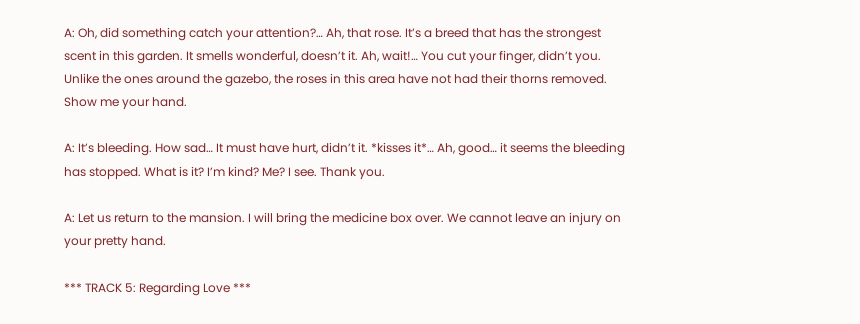A: Oh, did something catch your attention?… Ah, that rose. It’s a breed that has the strongest scent in this garden. It smells wonderful, doesn’t it. Ah, wait!… You cut your finger, didn’t you. Unlike the ones around the gazebo, the roses in this area have not had their thorns removed. Show me your hand.

A: It’s bleeding. How sad… It must have hurt, didn’t it. *kisses it*… Ah, good… it seems the bleeding has stopped. What is it? I’m kind? Me? I see. Thank you.

A: Let us return to the mansion. I will bring the medicine box over. We cannot leave an injury on your pretty hand.

*** TRACK 5: Regarding Love ***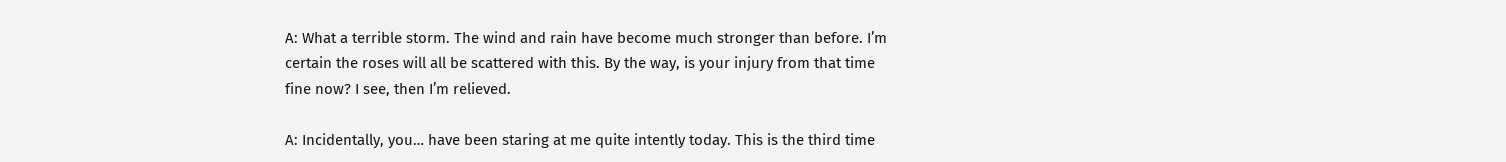A: What a terrible storm. The wind and rain have become much stronger than before. I’m certain the roses will all be scattered with this. By the way, is your injury from that time fine now? I see, then I’m relieved.

A: Incidentally, you… have been staring at me quite intently today. This is the third time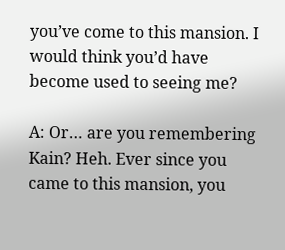you’ve come to this mansion. I would think you’d have become used to seeing me?

A: Or… are you remembering Kain? Heh. Ever since you came to this mansion, you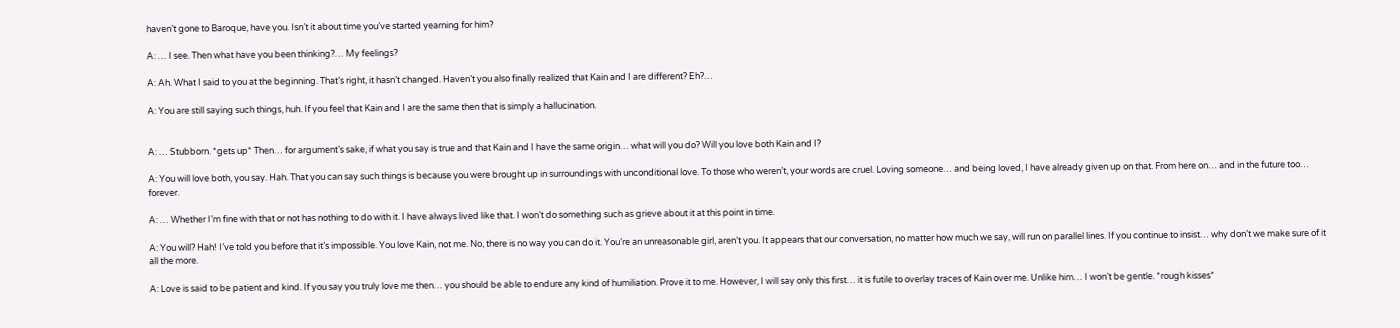haven’t gone to Baroque, have you. Isn’t it about time you’ve started yearning for him?

A: … I see. Then what have you been thinking?… My feelings?

A: Ah. What I said to you at the beginning. That’s right, it hasn’t changed. Haven’t you also finally realized that Kain and I are different? Eh?…

A: You are still saying such things, huh. If you feel that Kain and I are the same then that is simply a hallucination.


A: … Stubborn. *gets up* Then… for argument’s sake, if what you say is true and that Kain and I have the same origin… what will you do? Will you love both Kain and I?

A: You will love both, you say. Hah. That you can say such things is because you were brought up in surroundings with unconditional love. To those who weren’t, your words are cruel. Loving someone… and being loved, I have already given up on that. From here on… and in the future too… forever.

A: … Whether I’m fine with that or not has nothing to do with it. I have always lived like that. I won’t do something such as grieve about it at this point in time.

A: You will? Hah! I’ve told you before that it’s impossible. You love Kain, not me. No, there is no way you can do it. You’re an unreasonable girl, aren’t you. It appears that our conversation, no matter how much we say, will run on parallel lines. If you continue to insist… why don’t we make sure of it all the more.

A: Love is said to be patient and kind. If you say you truly love me then… you should be able to endure any kind of humiliation. Prove it to me. However, I will say only this first… it is futile to overlay traces of Kain over me. Unlike him… I won’t be gentle. *rough kisses*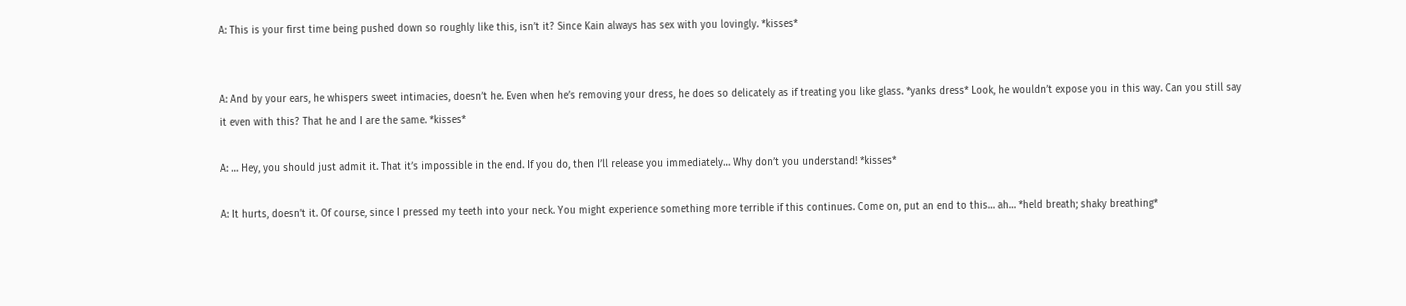A: This is your first time being pushed down so roughly like this, isn’t it? Since Kain always has sex with you lovingly. *kisses*


A: And by your ears, he whispers sweet intimacies, doesn’t he. Even when he’s removing your dress, he does so delicately as if treating you like glass. *yanks dress* Look, he wouldn’t expose you in this way. Can you still say it even with this? That he and I are the same. *kisses*

A: … Hey, you should just admit it. That it’s impossible in the end. If you do, then I’ll release you immediately… Why don’t you understand! *kisses*

A: It hurts, doesn’t it. Of course, since I pressed my teeth into your neck. You might experience something more terrible if this continues. Come on, put an end to this… ah… *held breath; shaky breathing*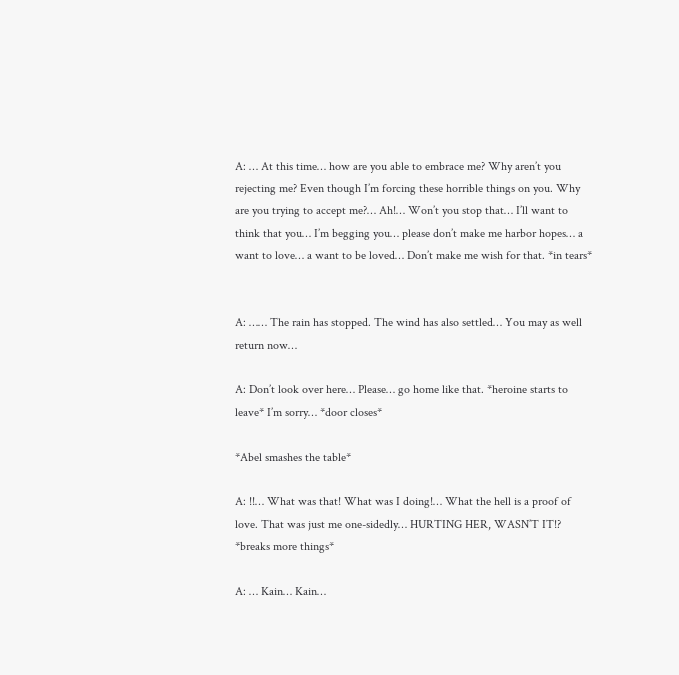A: … At this time… how are you able to embrace me? Why aren’t you rejecting me? Even though I’m forcing these horrible things on you. Why are you trying to accept me?… Ah!… Won’t you stop that… I’ll want to think that you… I’m begging you… please don’t make me harbor hopes… a want to love… a want to be loved… Don’t make me wish for that. *in tears*


A: …… The rain has stopped. The wind has also settled… You may as well return now…

A: Don’t look over here… Please… go home like that. *heroine starts to leave* I’m sorry… *door closes*

*Abel smashes the table*

A: !!… What was that! What was I doing!… What the hell is a proof of love. That was just me one-sidedly… HURTING HER, WASN’T IT!? *breaks more things*

A: … Kain… Kain…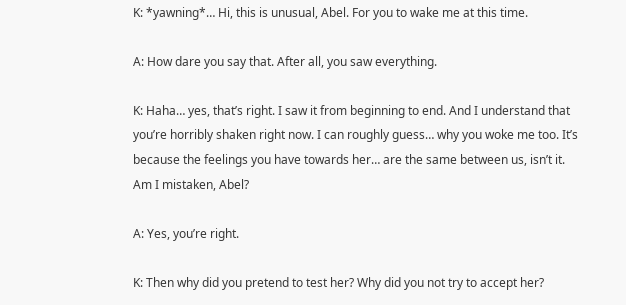K: *yawning*… Hi, this is unusual, Abel. For you to wake me at this time.

A: How dare you say that. After all, you saw everything.

K: Haha… yes, that’s right. I saw it from beginning to end. And I understand that you’re horribly shaken right now. I can roughly guess… why you woke me too. It’s because the feelings you have towards her… are the same between us, isn’t it. Am I mistaken, Abel?

A: Yes, you’re right.

K: Then why did you pretend to test her? Why did you not try to accept her?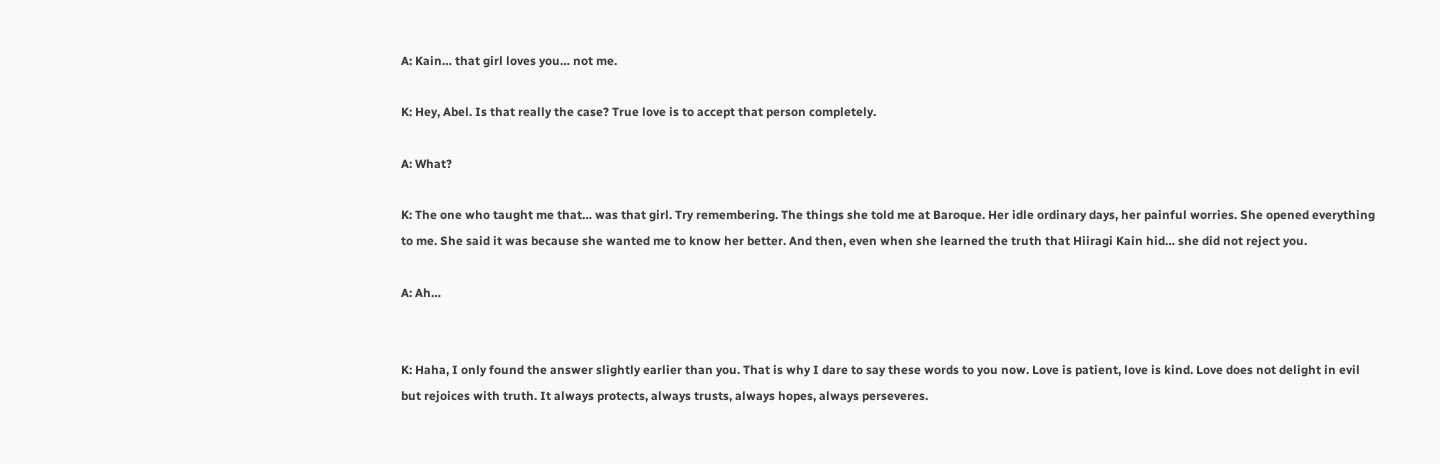A: Kain… that girl loves you… not me.

K: Hey, Abel. Is that really the case? True love is to accept that person completely.

A: What?

K: The one who taught me that… was that girl. Try remembering. The things she told me at Baroque. Her idle ordinary days, her painful worries. She opened everything to me. She said it was because she wanted me to know her better. And then, even when she learned the truth that Hiiragi Kain hid… she did not reject you.

A: Ah…


K: Haha, I only found the answer slightly earlier than you. That is why I dare to say these words to you now. Love is patient, love is kind. Love does not delight in evil but rejoices with truth. It always protects, always trusts, always hopes, always perseveres.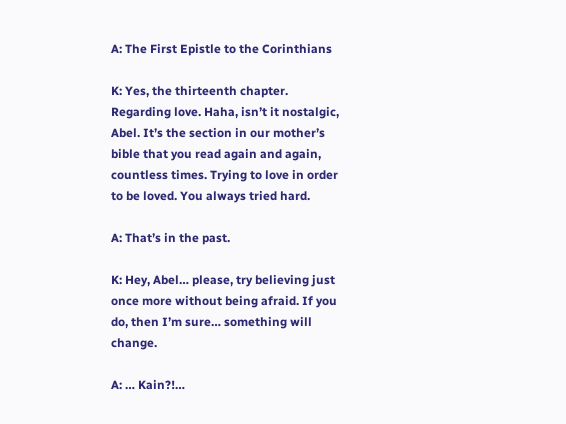A: The First Epistle to the Corinthians

K: Yes, the thirteenth chapter. Regarding love. Haha, isn’t it nostalgic, Abel. It’s the section in our mother’s bible that you read again and again, countless times. Trying to love in order to be loved. You always tried hard.

A: That’s in the past.

K: Hey, Abel… please, try believing just once more without being afraid. If you do, then I’m sure… something will change.

A: … Kain?!…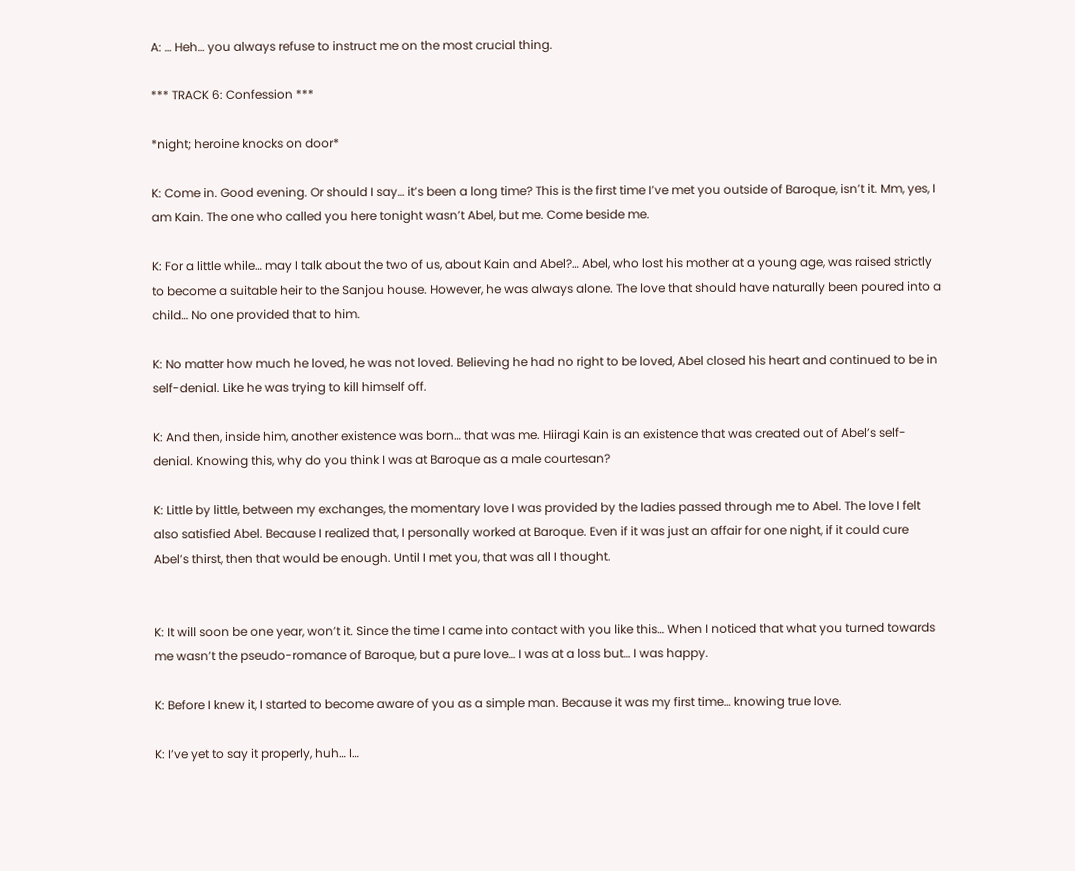A: … Heh… you always refuse to instruct me on the most crucial thing.

*** TRACK 6: Confession ***

*night; heroine knocks on door*

K: Come in. Good evening. Or should I say… it’s been a long time? This is the first time I’ve met you outside of Baroque, isn’t it. Mm, yes, I am Kain. The one who called you here tonight wasn’t Abel, but me. Come beside me.

K: For a little while… may I talk about the two of us, about Kain and Abel?… Abel, who lost his mother at a young age, was raised strictly to become a suitable heir to the Sanjou house. However, he was always alone. The love that should have naturally been poured into a child… No one provided that to him.

K: No matter how much he loved, he was not loved. Believing he had no right to be loved, Abel closed his heart and continued to be in self-denial. Like he was trying to kill himself off.

K: And then, inside him, another existence was born… that was me. Hiiragi Kain is an existence that was created out of Abel’s self-denial. Knowing this, why do you think I was at Baroque as a male courtesan?

K: Little by little, between my exchanges, the momentary love I was provided by the ladies passed through me to Abel. The love I felt also satisfied Abel. Because I realized that, I personally worked at Baroque. Even if it was just an affair for one night, if it could cure Abel’s thirst, then that would be enough. Until I met you, that was all I thought.


K: It will soon be one year, won’t it. Since the time I came into contact with you like this… When I noticed that what you turned towards me wasn’t the pseudo-romance of Baroque, but a pure love… I was at a loss but… I was happy.

K: Before I knew it, I started to become aware of you as a simple man. Because it was my first time… knowing true love.

K: I’ve yet to say it properly, huh… I…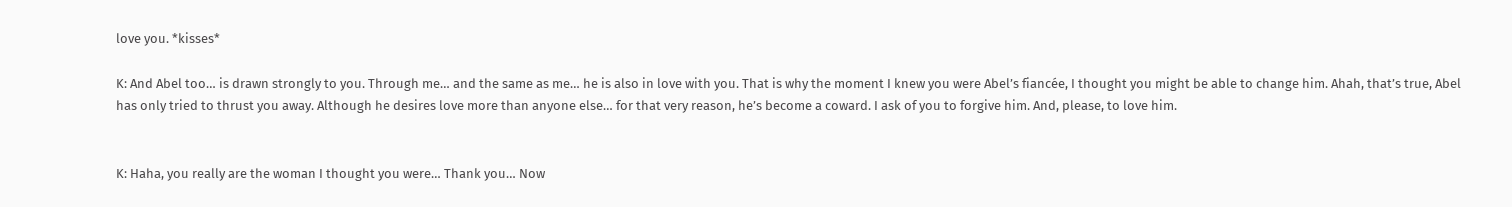love you. *kisses*

K: And Abel too… is drawn strongly to you. Through me… and the same as me… he is also in love with you. That is why the moment I knew you were Abel’s fiancée, I thought you might be able to change him. Ahah, that’s true, Abel has only tried to thrust you away. Although he desires love more than anyone else… for that very reason, he’s become a coward. I ask of you to forgive him. And, please, to love him.


K: Haha, you really are the woman I thought you were… Thank you… Now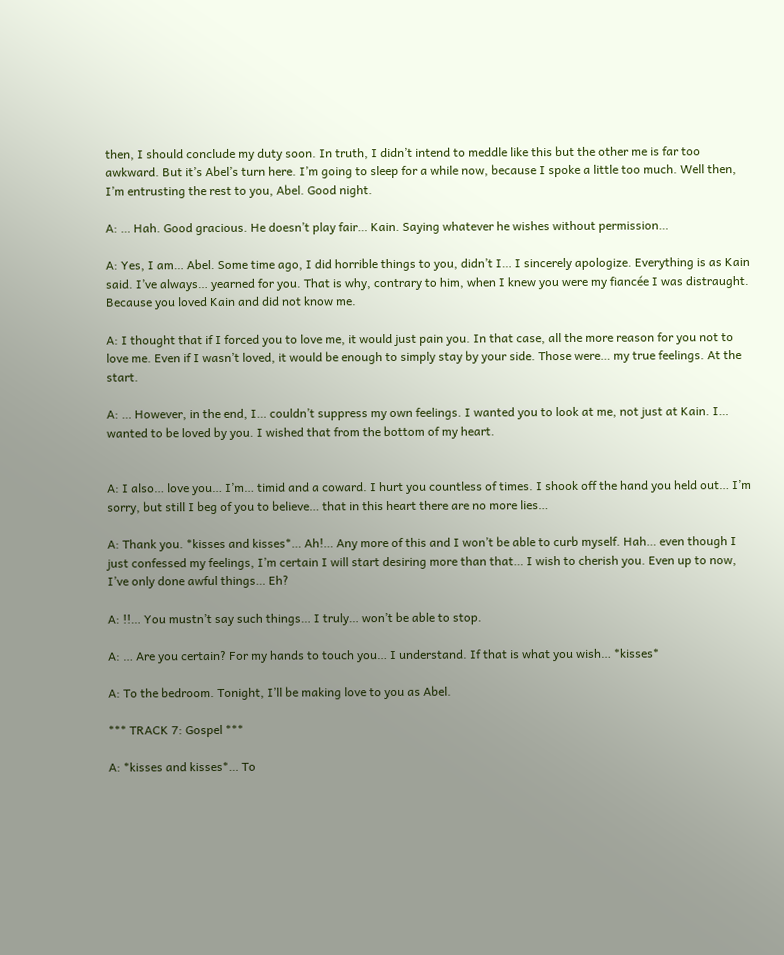then, I should conclude my duty soon. In truth, I didn’t intend to meddle like this but the other me is far too awkward. But it’s Abel’s turn here. I’m going to sleep for a while now, because I spoke a little too much. Well then, I’m entrusting the rest to you, Abel. Good night.

A: … Hah. Good gracious. He doesn’t play fair… Kain. Saying whatever he wishes without permission…

A: Yes, I am… Abel. Some time ago, I did horrible things to you, didn’t I… I sincerely apologize. Everything is as Kain said. I’ve always… yearned for you. That is why, contrary to him, when I knew you were my fiancée I was distraught. Because you loved Kain and did not know me.

A: I thought that if I forced you to love me, it would just pain you. In that case, all the more reason for you not to love me. Even if I wasn’t loved, it would be enough to simply stay by your side. Those were… my true feelings. At the start.

A: … However, in the end, I… couldn’t suppress my own feelings. I wanted you to look at me, not just at Kain. I… wanted to be loved by you. I wished that from the bottom of my heart.


A: I also… love you… I’m… timid and a coward. I hurt you countless of times. I shook off the hand you held out… I’m sorry, but still I beg of you to believe… that in this heart there are no more lies…

A: Thank you. *kisses and kisses*… Ah!… Any more of this and I won’t be able to curb myself. Hah… even though I just confessed my feelings, I’m certain I will start desiring more than that… I wish to cherish you. Even up to now, I’ve only done awful things… Eh?

A: !!… You mustn’t say such things… I truly… won’t be able to stop.

A: … Are you certain? For my hands to touch you… I understand. If that is what you wish… *kisses*

A: To the bedroom. Tonight, I’ll be making love to you as Abel.

*** TRACK 7: Gospel ***

A: *kisses and kisses*… To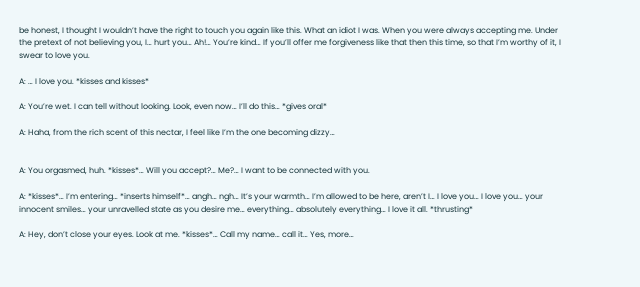be honest, I thought I wouldn’t have the right to touch you again like this. What an idiot I was. When you were always accepting me. Under the pretext of not believing you, I… hurt you… Ah!… You’re kind… If you’ll offer me forgiveness like that then this time, so that I’m worthy of it, I swear to love you.

A: … I love you. *kisses and kisses*

A: You’re wet. I can tell without looking. Look, even now… I’ll do this… *gives oral*

A: Haha, from the rich scent of this nectar, I feel like I’m the one becoming dizzy…


A: You orgasmed, huh. *kisses*… Will you accept?… Me?… I want to be connected with you.

A: *kisses*… I’m entering… *inserts himself*… angh… ngh… It’s your warmth… I’m allowed to be here, aren’t I… I love you… I love you… your innocent smiles… your unravelled state as you desire me… everything… absolutely everything… I love it all. *thrusting*

A: Hey, don’t close your eyes. Look at me. *kisses*… Call my name… call it… Yes, more…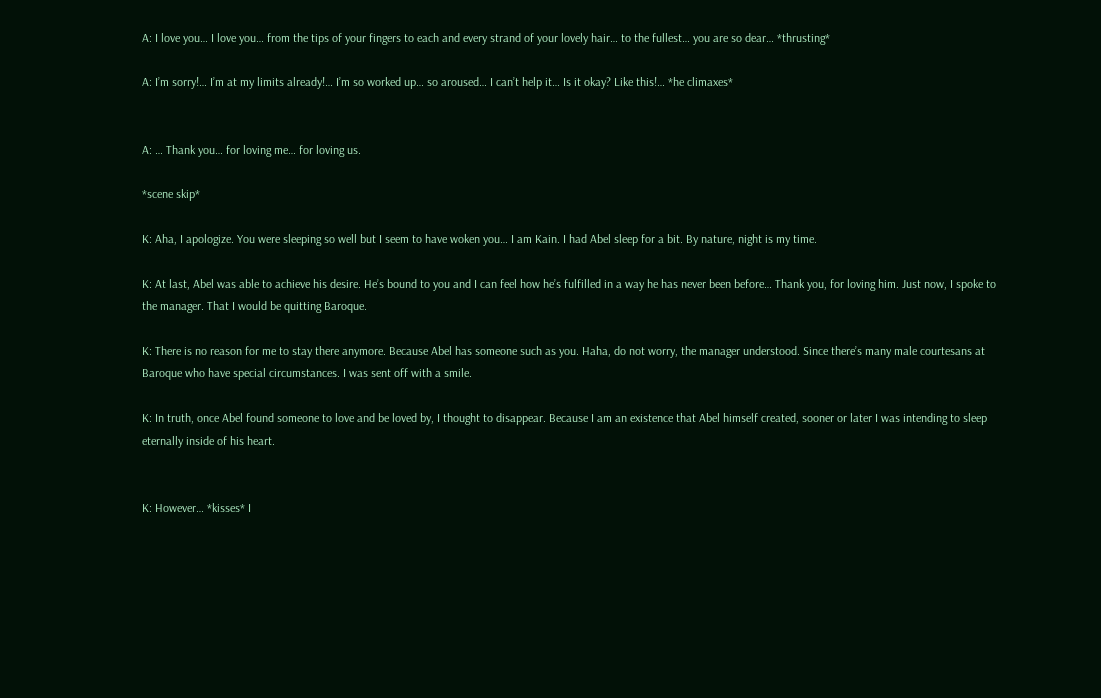A: I love you… I love you… from the tips of your fingers to each and every strand of your lovely hair… to the fullest… you are so dear… *thrusting*

A: I’m sorry!… I’m at my limits already!… I’m so worked up… so aroused… I can’t help it… Is it okay? Like this!… *he climaxes*


A: … Thank you… for loving me… for loving us.

*scene skip*

K: Aha, I apologize. You were sleeping so well but I seem to have woken you… I am Kain. I had Abel sleep for a bit. By nature, night is my time.

K: At last, Abel was able to achieve his desire. He’s bound to you and I can feel how he’s fulfilled in a way he has never been before… Thank you, for loving him. Just now, I spoke to the manager. That I would be quitting Baroque.

K: There is no reason for me to stay there anymore. Because Abel has someone such as you. Haha, do not worry, the manager understood. Since there’s many male courtesans at Baroque who have special circumstances. I was sent off with a smile.

K: In truth, once Abel found someone to love and be loved by, I thought to disappear. Because I am an existence that Abel himself created, sooner or later I was intending to sleep eternally inside of his heart.


K: However… *kisses* I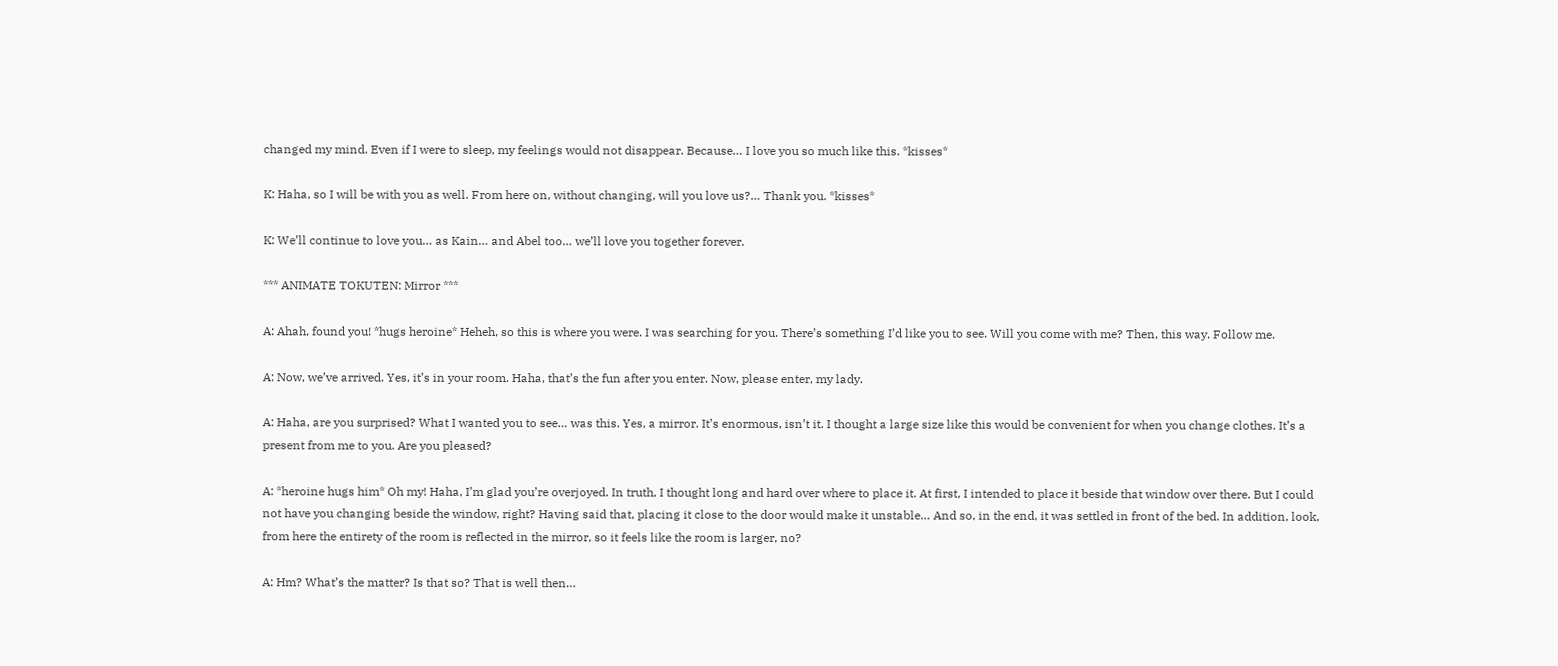changed my mind. Even if I were to sleep, my feelings would not disappear. Because… I love you so much like this. *kisses*

K: Haha, so I will be with you as well. From here on, without changing, will you love us?… Thank you. *kisses*

K: We’ll continue to love you… as Kain… and Abel too… we’ll love you together forever.

*** ANIMATE TOKUTEN: Mirror ***

A: Ahah, found you! *hugs heroine* Heheh, so this is where you were. I was searching for you. There’s something I’d like you to see. Will you come with me? Then, this way. Follow me.

A: Now, we’ve arrived. Yes, it’s in your room. Haha, that’s the fun after you enter. Now, please enter, my lady.

A: Haha, are you surprised? What I wanted you to see… was this. Yes, a mirror. It’s enormous, isn’t it. I thought a large size like this would be convenient for when you change clothes. It’s a present from me to you. Are you pleased?

A: *heroine hugs him* Oh my! Haha, I’m glad you’re overjoyed. In truth, I thought long and hard over where to place it. At first, I intended to place it beside that window over there. But I could not have you changing beside the window, right? Having said that, placing it close to the door would make it unstable… And so, in the end, it was settled in front of the bed. In addition, look, from here the entirety of the room is reflected in the mirror, so it feels like the room is larger, no?

A: Hm? What’s the matter? Is that so? That is well then…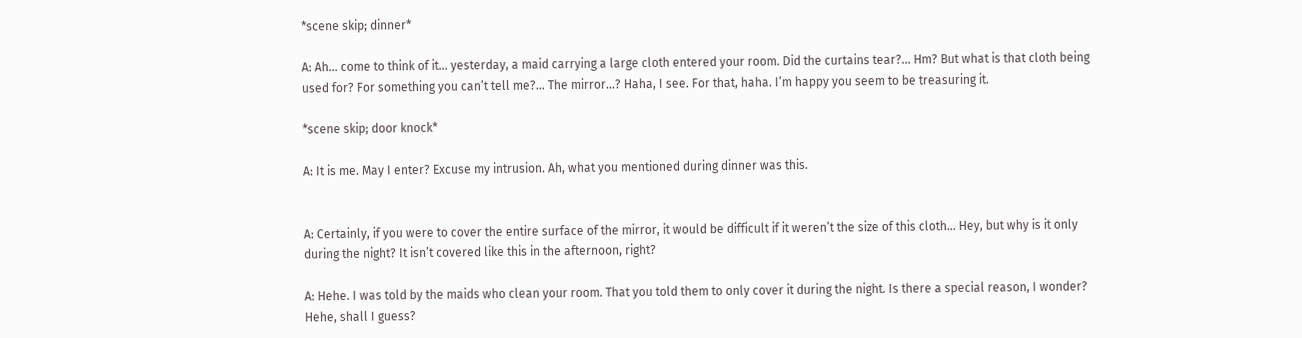*scene skip; dinner*

A: Ah… come to think of it… yesterday, a maid carrying a large cloth entered your room. Did the curtains tear?… Hm? But what is that cloth being used for? For something you can’t tell me?… The mirror…? Haha, I see. For that, haha. I’m happy you seem to be treasuring it.

*scene skip; door knock*

A: It is me. May I enter? Excuse my intrusion. Ah, what you mentioned during dinner was this.


A: Certainly, if you were to cover the entire surface of the mirror, it would be difficult if it weren’t the size of this cloth… Hey, but why is it only during the night? It isn’t covered like this in the afternoon, right?

A: Hehe. I was told by the maids who clean your room. That you told them to only cover it during the night. Is there a special reason, I wonder? Hehe, shall I guess?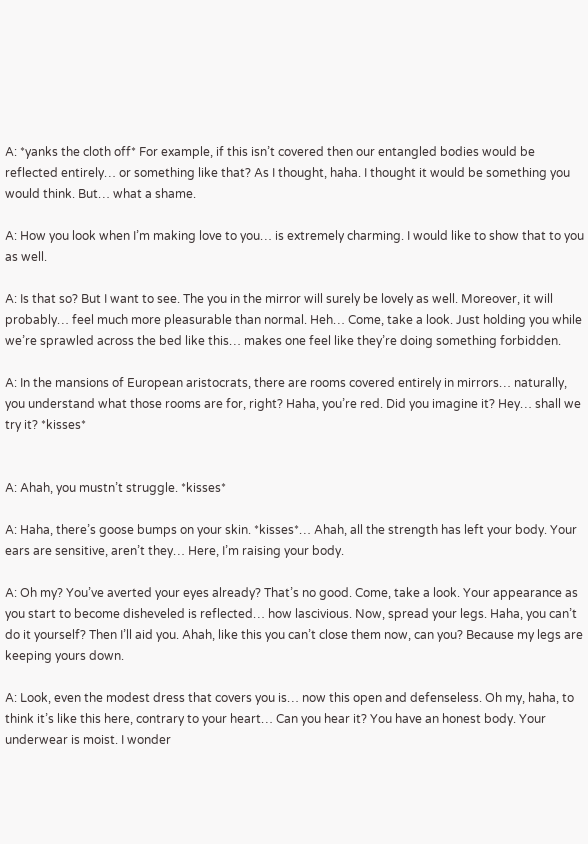A: *yanks the cloth off* For example, if this isn’t covered then our entangled bodies would be reflected entirely… or something like that? As I thought, haha. I thought it would be something you would think. But… what a shame.

A: How you look when I’m making love to you… is extremely charming. I would like to show that to you as well.

A: Is that so? But I want to see. The you in the mirror will surely be lovely as well. Moreover, it will probably… feel much more pleasurable than normal. Heh… Come, take a look. Just holding you while we’re sprawled across the bed like this… makes one feel like they’re doing something forbidden.

A: In the mansions of European aristocrats, there are rooms covered entirely in mirrors… naturally, you understand what those rooms are for, right? Haha, you’re red. Did you imagine it? Hey… shall we try it? *kisses*


A: Ahah, you mustn’t struggle. *kisses*

A: Haha, there’s goose bumps on your skin. *kisses*… Ahah, all the strength has left your body. Your ears are sensitive, aren’t they… Here, I’m raising your body.

A: Oh my? You’ve averted your eyes already? That’s no good. Come, take a look. Your appearance as you start to become disheveled is reflected… how lascivious. Now, spread your legs. Haha, you can’t do it yourself? Then I’ll aid you. Ahah, like this you can’t close them now, can you? Because my legs are keeping yours down.

A: Look, even the modest dress that covers you is… now this open and defenseless. Oh my, haha, to think it’s like this here, contrary to your heart… Can you hear it? You have an honest body. Your underwear is moist. I wonder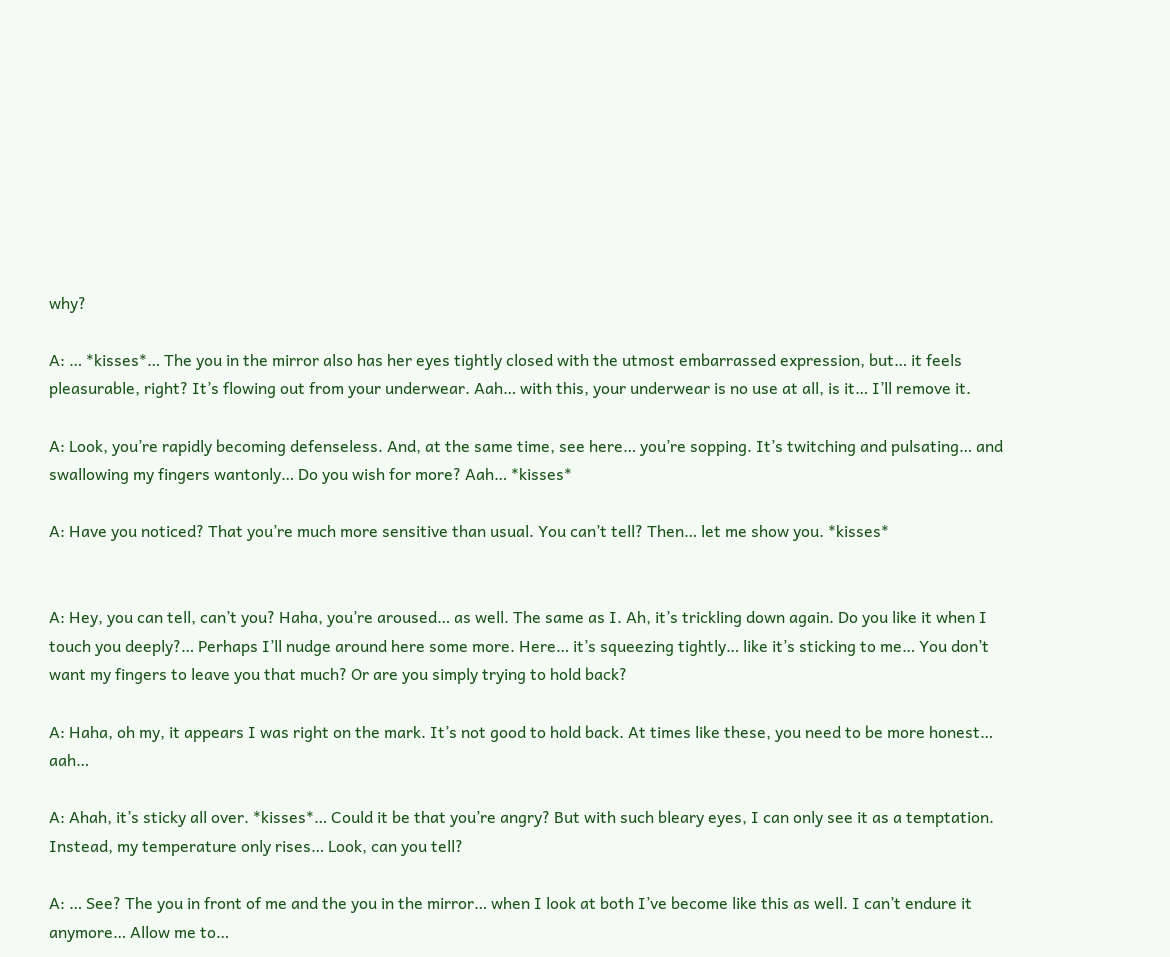why?

A: … *kisses*… The you in the mirror also has her eyes tightly closed with the utmost embarrassed expression, but… it feels pleasurable, right? It’s flowing out from your underwear. Aah… with this, your underwear is no use at all, is it… I’ll remove it.

A: Look, you’re rapidly becoming defenseless. And, at the same time, see here… you’re sopping. It’s twitching and pulsating… and swallowing my fingers wantonly… Do you wish for more? Aah… *kisses*

A: Have you noticed? That you’re much more sensitive than usual. You can’t tell? Then… let me show you. *kisses*


A: Hey, you can tell, can’t you? Haha, you’re aroused… as well. The same as I. Ah, it’s trickling down again. Do you like it when I touch you deeply?… Perhaps I’ll nudge around here some more. Here… it’s squeezing tightly… like it’s sticking to me… You don’t want my fingers to leave you that much? Or are you simply trying to hold back?

A: Haha, oh my, it appears I was right on the mark. It’s not good to hold back. At times like these, you need to be more honest… aah…

A: Ahah, it’s sticky all over. *kisses*… Could it be that you’re angry? But with such bleary eyes, I can only see it as a temptation. Instead, my temperature only rises… Look, can you tell?

A: … See? The you in front of me and the you in the mirror… when I look at both I’ve become like this as well. I can’t endure it anymore… Allow me to…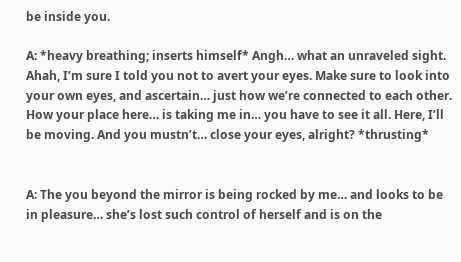be inside you.

A: *heavy breathing; inserts himself* Angh… what an unraveled sight. Ahah, I’m sure I told you not to avert your eyes. Make sure to look into your own eyes, and ascertain… just how we’re connected to each other. How your place here… is taking me in… you have to see it all. Here, I’ll be moving. And you mustn’t… close your eyes, alright? *thrusting*


A: The you beyond the mirror is being rocked by me… and looks to be in pleasure… she’s lost such control of herself and is on the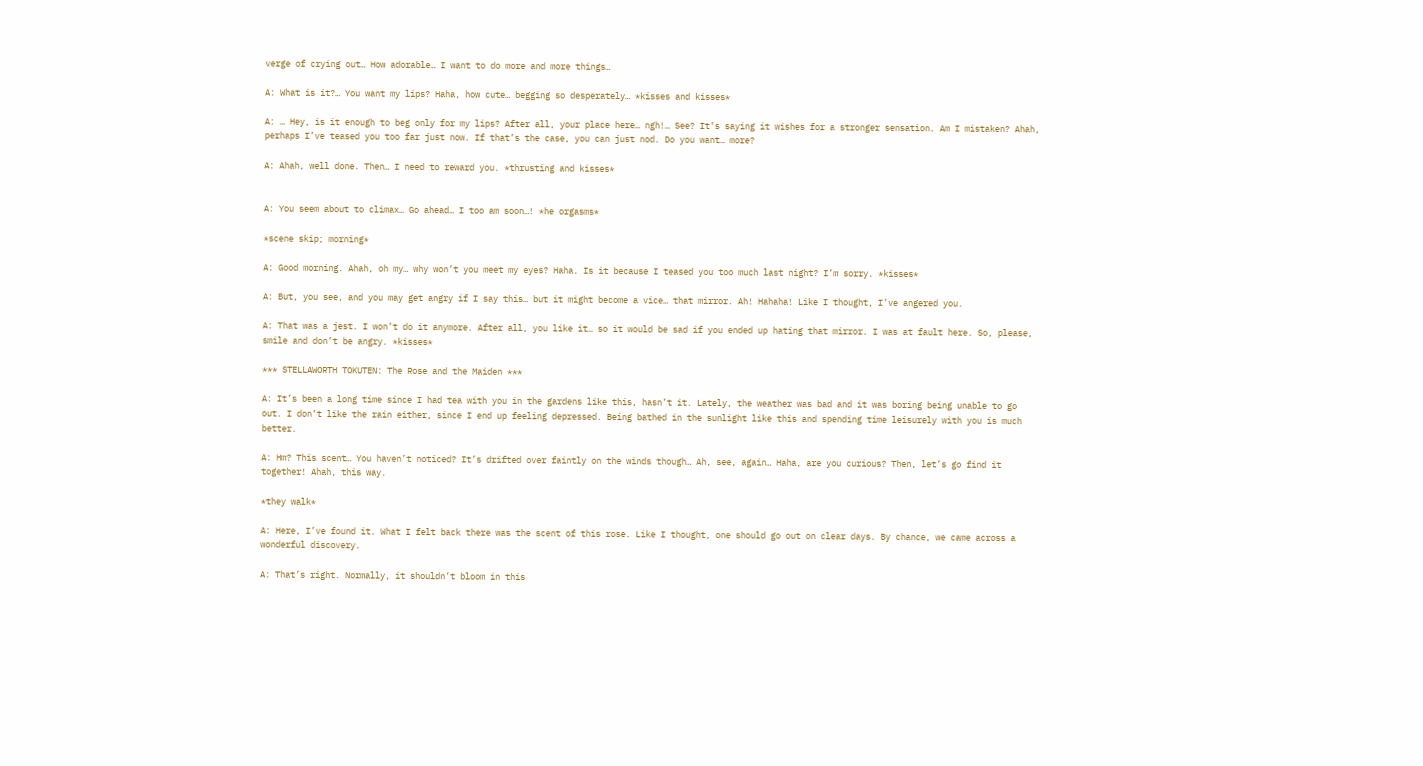verge of crying out… How adorable… I want to do more and more things…

A: What is it?… You want my lips? Haha, how cute… begging so desperately… *kisses and kisses*

A: … Hey, is it enough to beg only for my lips? After all, your place here… ngh!… See? It’s saying it wishes for a stronger sensation. Am I mistaken? Ahah, perhaps I’ve teased you too far just now. If that’s the case, you can just nod. Do you want… more?

A: Ahah, well done. Then… I need to reward you. *thrusting and kisses*


A: You seem about to climax… Go ahead… I too am soon…! *he orgasms*

*scene skip; morning*

A: Good morning. Ahah, oh my… why won’t you meet my eyes? Haha. Is it because I teased you too much last night? I’m sorry. *kisses*

A: But, you see, and you may get angry if I say this… but it might become a vice… that mirror. Ah! Hahaha! Like I thought, I’ve angered you.

A: That was a jest. I won’t do it anymore. After all, you like it… so it would be sad if you ended up hating that mirror. I was at fault here. So, please, smile and don’t be angry. *kisses*

*** STELLAWORTH TOKUTEN: The Rose and the Maiden ***

A: It’s been a long time since I had tea with you in the gardens like this, hasn’t it. Lately, the weather was bad and it was boring being unable to go out. I don’t like the rain either, since I end up feeling depressed. Being bathed in the sunlight like this and spending time leisurely with you is much better.

A: Hm? This scent… You haven’t noticed? It’s drifted over faintly on the winds though… Ah, see, again… Haha, are you curious? Then, let’s go find it together! Ahah, this way.

*they walk*

A: Here, I’ve found it. What I felt back there was the scent of this rose. Like I thought, one should go out on clear days. By chance, we came across a wonderful discovery.

A: That’s right. Normally, it shouldn’t bloom in this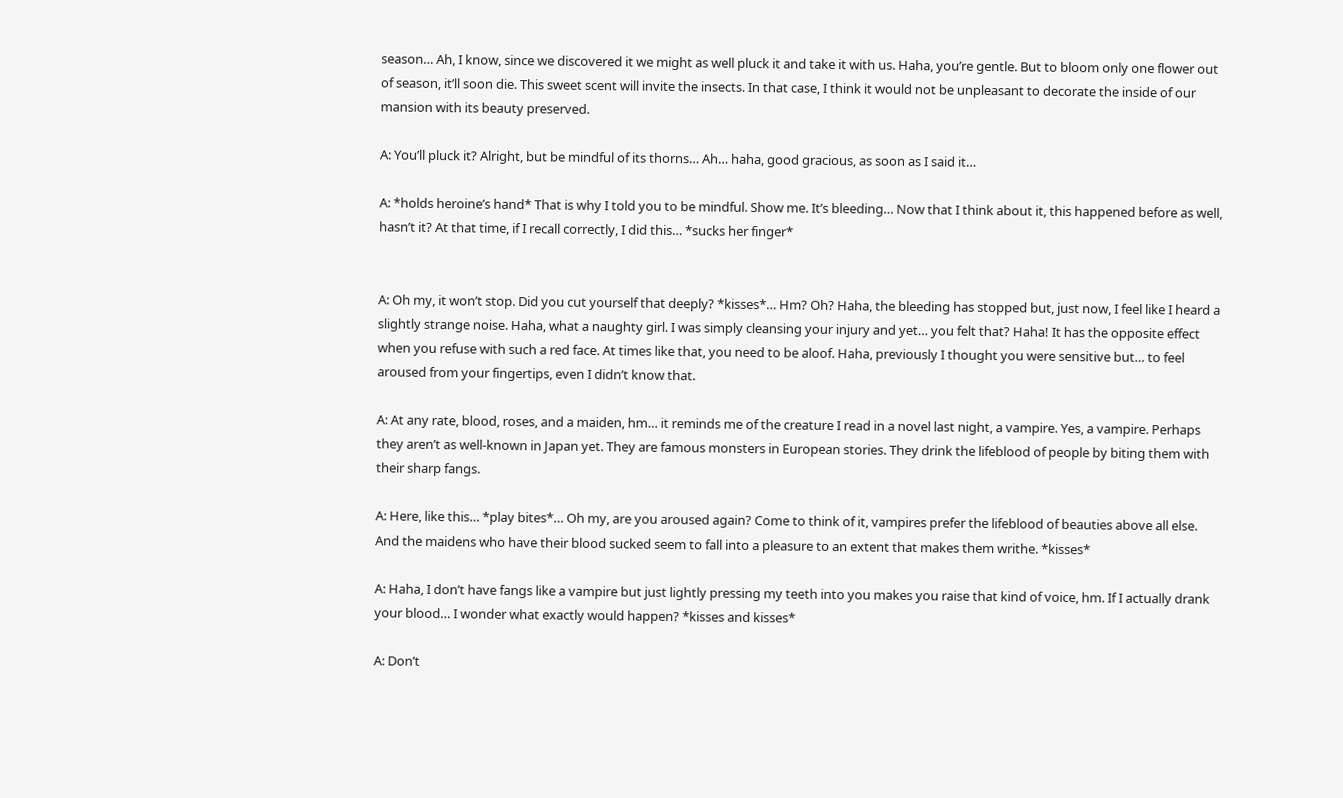season… Ah, I know, since we discovered it we might as well pluck it and take it with us. Haha, you’re gentle. But to bloom only one flower out of season, it’ll soon die. This sweet scent will invite the insects. In that case, I think it would not be unpleasant to decorate the inside of our mansion with its beauty preserved.

A: You’ll pluck it? Alright, but be mindful of its thorns… Ah… haha, good gracious, as soon as I said it…

A: *holds heroine’s hand* That is why I told you to be mindful. Show me. It’s bleeding… Now that I think about it, this happened before as well, hasn’t it? At that time, if I recall correctly, I did this… *sucks her finger*


A: Oh my, it won’t stop. Did you cut yourself that deeply? *kisses*… Hm? Oh? Haha, the bleeding has stopped but, just now, I feel like I heard a slightly strange noise. Haha, what a naughty girl. I was simply cleansing your injury and yet… you felt that? Haha! It has the opposite effect when you refuse with such a red face. At times like that, you need to be aloof. Haha, previously I thought you were sensitive but… to feel aroused from your fingertips, even I didn’t know that.

A: At any rate, blood, roses, and a maiden, hm… it reminds me of the creature I read in a novel last night, a vampire. Yes, a vampire. Perhaps they aren’t as well-known in Japan yet. They are famous monsters in European stories. They drink the lifeblood of people by biting them with their sharp fangs.

A: Here, like this… *play bites*… Oh my, are you aroused again? Come to think of it, vampires prefer the lifeblood of beauties above all else. And the maidens who have their blood sucked seem to fall into a pleasure to an extent that makes them writhe. *kisses*

A: Haha, I don’t have fangs like a vampire but just lightly pressing my teeth into you makes you raise that kind of voice, hm. If I actually drank your blood… I wonder what exactly would happen? *kisses and kisses*

A: Don’t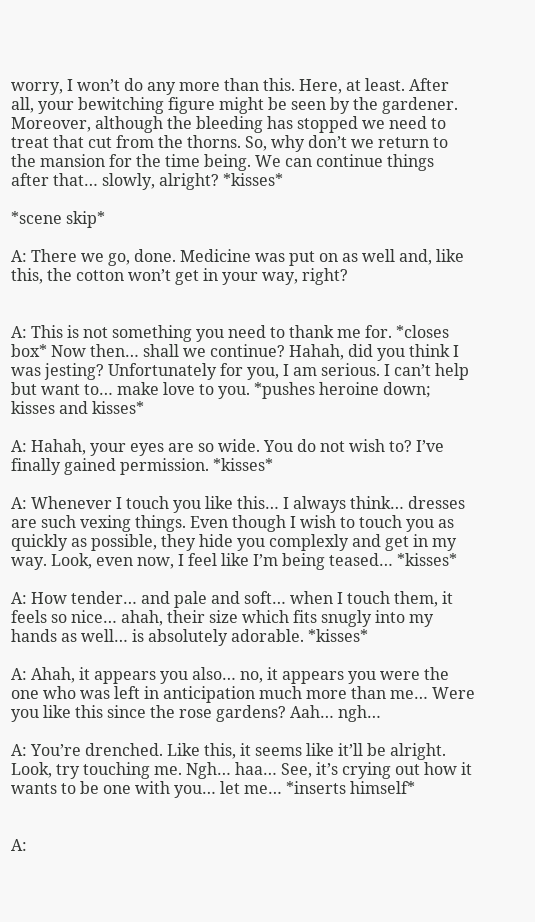worry, I won’t do any more than this. Here, at least. After all, your bewitching figure might be seen by the gardener. Moreover, although the bleeding has stopped we need to treat that cut from the thorns. So, why don’t we return to the mansion for the time being. We can continue things after that… slowly, alright? *kisses*

*scene skip*

A: There we go, done. Medicine was put on as well and, like this, the cotton won’t get in your way, right?


A: This is not something you need to thank me for. *closes box* Now then… shall we continue? Hahah, did you think I was jesting? Unfortunately for you, I am serious. I can’t help but want to… make love to you. *pushes heroine down; kisses and kisses*

A: Hahah, your eyes are so wide. You do not wish to? I’ve finally gained permission. *kisses*

A: Whenever I touch you like this… I always think… dresses are such vexing things. Even though I wish to touch you as quickly as possible, they hide you complexly and get in my way. Look, even now, I feel like I’m being teased… *kisses*

A: How tender… and pale and soft… when I touch them, it feels so nice… ahah, their size which fits snugly into my hands as well… is absolutely adorable. *kisses*

A: Ahah, it appears you also… no, it appears you were the one who was left in anticipation much more than me… Were you like this since the rose gardens? Aah… ngh…

A: You’re drenched. Like this, it seems like it’ll be alright. Look, try touching me. Ngh… haa… See, it’s crying out how it wants to be one with you… let me… *inserts himself*


A: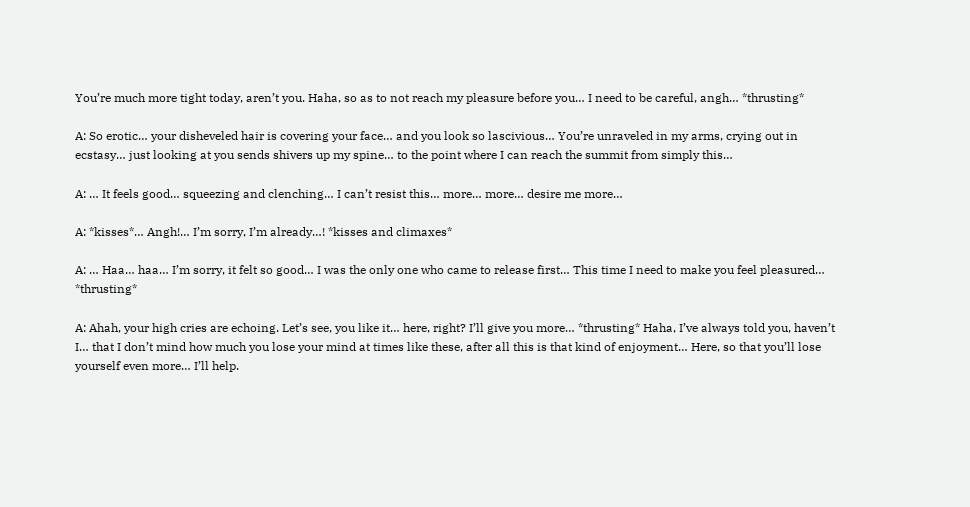You’re much more tight today, aren’t you. Haha, so as to not reach my pleasure before you… I need to be careful, angh… *thrusting*

A: So erotic… your disheveled hair is covering your face… and you look so lascivious… You’re unraveled in my arms, crying out in ecstasy… just looking at you sends shivers up my spine… to the point where I can reach the summit from simply this…

A: … It feels good… squeezing and clenching… I can’t resist this… more… more… desire me more…

A: *kisses*… Angh!… I’m sorry, I’m already…! *kisses and climaxes*

A: … Haa… haa… I’m sorry, it felt so good… I was the only one who came to release first… This time I need to make you feel pleasured… *thrusting*

A: Ahah, your high cries are echoing. Let’s see, you like it… here, right? I’ll give you more… *thrusting* Haha, I’ve always told you, haven’t I… that I don’t mind how much you lose your mind at times like these, after all this is that kind of enjoyment… Here, so that you’ll lose yourself even more… I’ll help.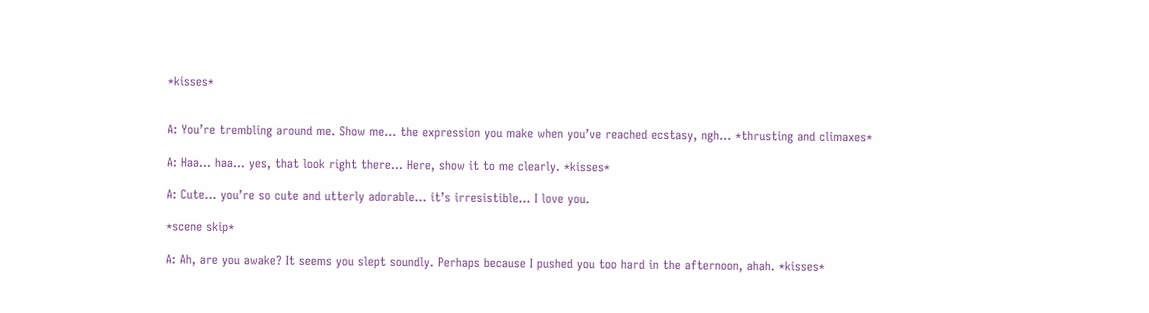*kisses*


A: You’re trembling around me. Show me… the expression you make when you’ve reached ecstasy, ngh… *thrusting and climaxes*

A: Haa… haa… yes, that look right there… Here, show it to me clearly. *kisses*

A: Cute… you’re so cute and utterly adorable… it’s irresistible… I love you.

*scene skip*

A: Ah, are you awake? It seems you slept soundly. Perhaps because I pushed you too hard in the afternoon, ahah. *kisses*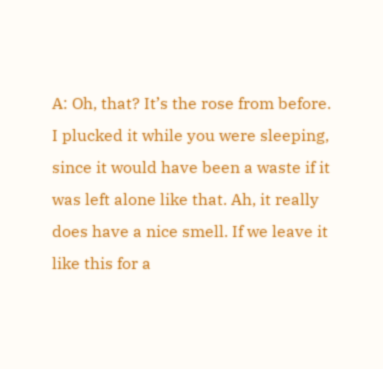A: Oh, that? It’s the rose from before. I plucked it while you were sleeping, since it would have been a waste if it was left alone like that. Ah, it really does have a nice smell. If we leave it like this for a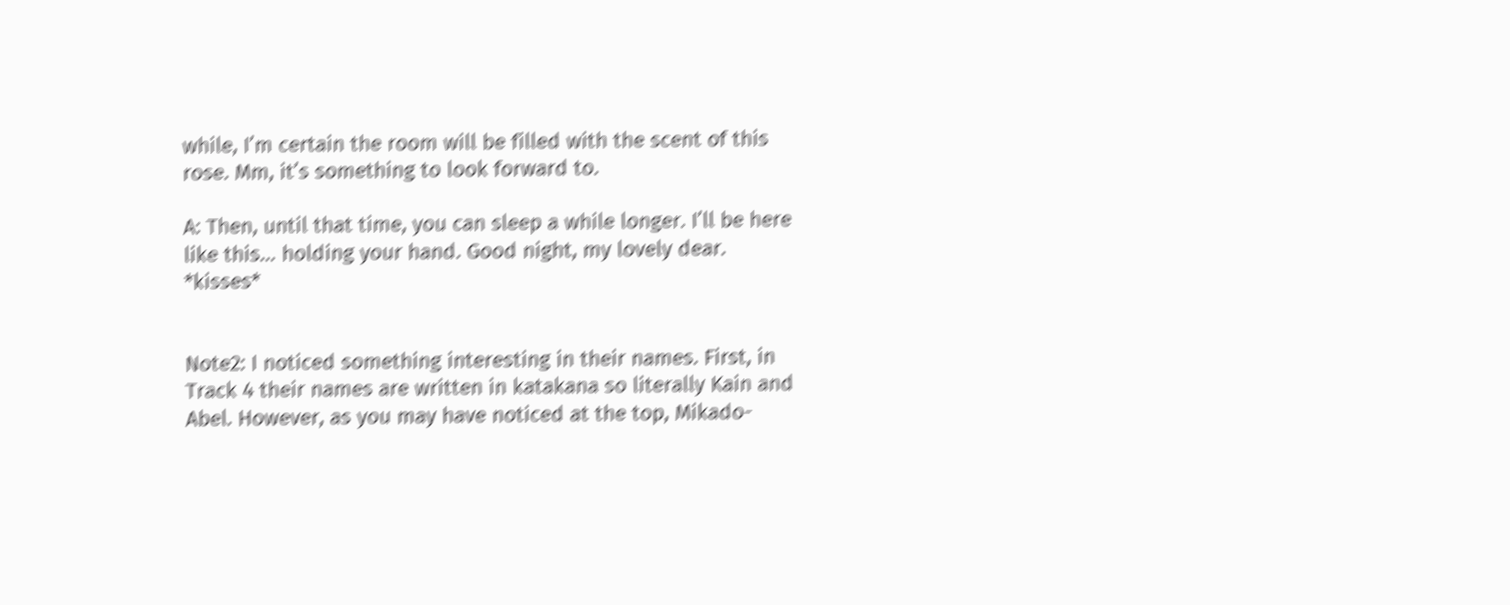while, I’m certain the room will be filled with the scent of this rose. Mm, it’s something to look forward to.

A: Then, until that time, you can sleep a while longer. I’ll be here like this… holding your hand. Good night, my lovely dear. *kisses*


Note2: I noticed something interesting in their names. First, in Track 4 their names are written in katakana so literally Kain and Abel. However, as you may have noticed at the top, Mikado-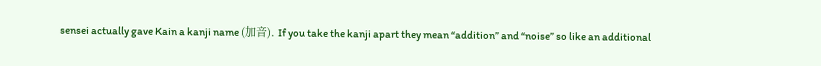sensei actually gave Kain a kanji name (加音). If you take the kanji apart they mean “addition” and “noise” so like an additional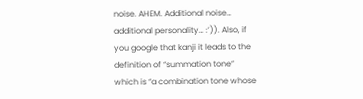noise. AHEM. Additional noise… additional personality… :’)). Also, if you google that kanji it leads to the definition of “summation tone” which is “a combination tone whose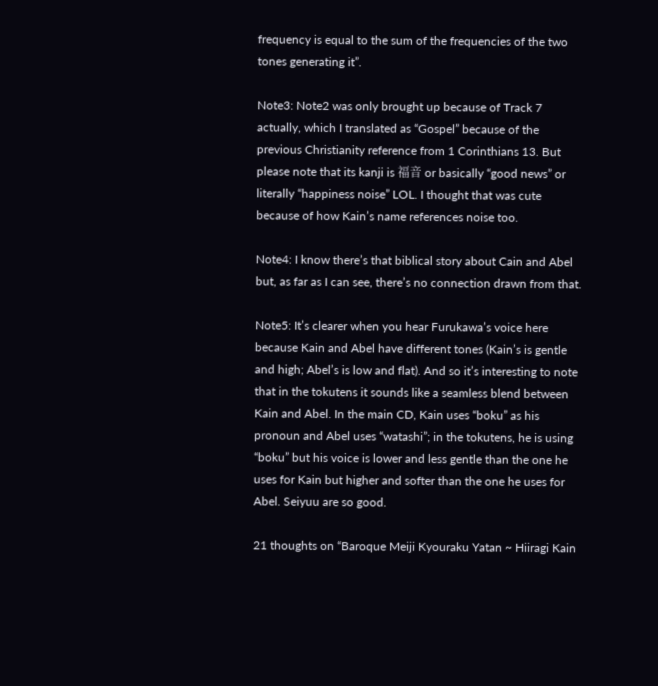frequency is equal to the sum of the frequencies of the two tones generating it”.

Note3: Note2 was only brought up because of Track 7 actually, which I translated as “Gospel” because of the previous Christianity reference from 1 Corinthians 13. But please note that its kanji is 福音 or basically “good news” or literally “happiness noise” LOL. I thought that was cute because of how Kain’s name references noise too.

Note4: I know there’s that biblical story about Cain and Abel but, as far as I can see, there’s no connection drawn from that.

Note5: It’s clearer when you hear Furukawa’s voice here because Kain and Abel have different tones (Kain’s is gentle and high; Abel’s is low and flat). And so it’s interesting to note that in the tokutens it sounds like a seamless blend between Kain and Abel. In the main CD, Kain uses “boku” as his pronoun and Abel uses “watashi”; in the tokutens, he is using “boku” but his voice is lower and less gentle than the one he uses for Kain but higher and softer than the one he uses for Abel. Seiyuu are so good.

21 thoughts on “Baroque Meiji Kyouraku Yatan ~ Hiiragi Kain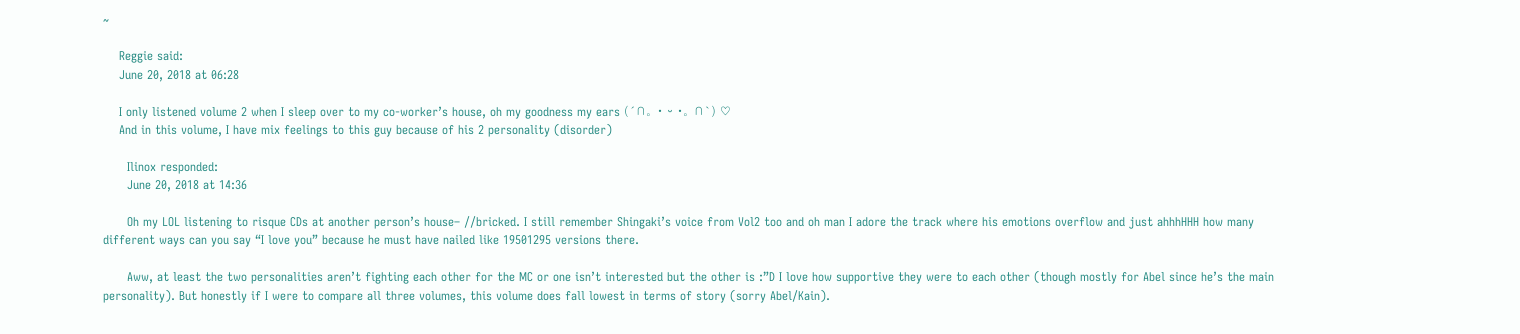~

    Reggie said:
    June 20, 2018 at 06:28

    I only listened volume 2 when I sleep over to my co-worker’s house, oh my goodness my ears (´∩。• ᵕ •。∩`) ♡
    And in this volume, I have mix feelings to this guy because of his 2 personality (disorder)

      Ilinox responded:
      June 20, 2018 at 14:36

      Oh my LOL listening to risque CDs at another person’s house– //bricked. I still remember Shingaki’s voice from Vol2 too and oh man I adore the track where his emotions overflow and just ahhhHHH how many different ways can you say “I love you” because he must have nailed like 19501295 versions there.

      Aww, at least the two personalities aren’t fighting each other for the MC or one isn’t interested but the other is :”D I love how supportive they were to each other (though mostly for Abel since he’s the main personality). But honestly if I were to compare all three volumes, this volume does fall lowest in terms of story (sorry Abel/Kain).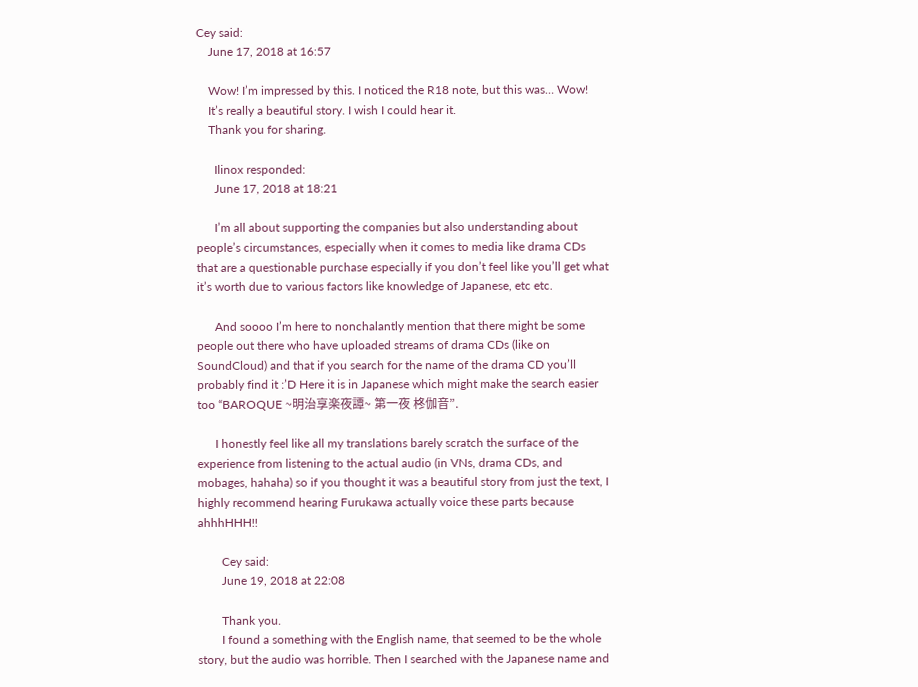Cey said:
    June 17, 2018 at 16:57

    Wow! I’m impressed by this. I noticed the R18 note, but this was… Wow!
    It’s really a beautiful story. I wish I could hear it.
    Thank you for sharing.

      Ilinox responded:
      June 17, 2018 at 18:21

      I’m all about supporting the companies but also understanding about people’s circumstances, especially when it comes to media like drama CDs that are a questionable purchase especially if you don’t feel like you’ll get what it’s worth due to various factors like knowledge of Japanese, etc etc.

      And soooo I’m here to nonchalantly mention that there might be some people out there who have uploaded streams of drama CDs (like on SoundCloud) and that if you search for the name of the drama CD you’ll probably find it :’D Here it is in Japanese which might make the search easier too “BAROQUE ~明治享楽夜譚~ 第一夜 柊伽音”.

      I honestly feel like all my translations barely scratch the surface of the experience from listening to the actual audio (in VNs, drama CDs, and mobages, hahaha) so if you thought it was a beautiful story from just the text, I highly recommend hearing Furukawa actually voice these parts because ahhhHHH!!

        Cey said:
        June 19, 2018 at 22:08

        Thank you.
        I found a something with the English name, that seemed to be the whole story, but the audio was horrible. Then I searched with the Japanese name and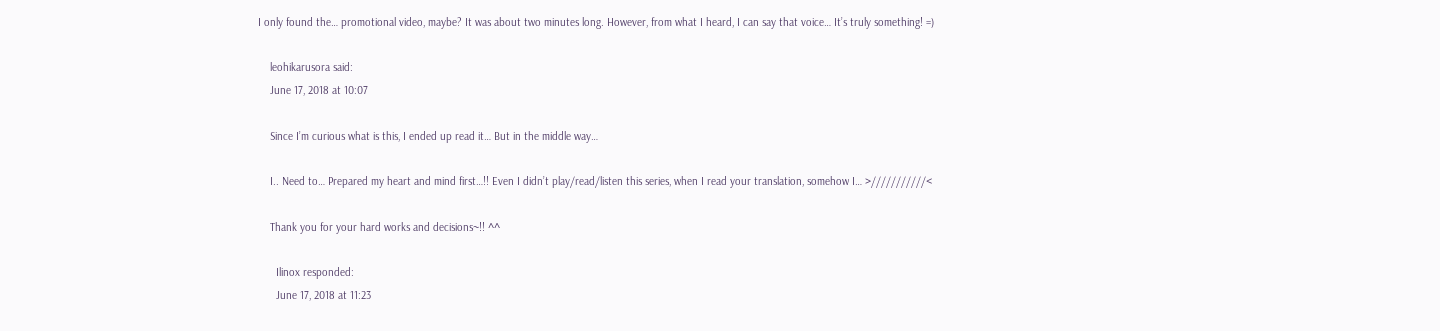I only found the… promotional video, maybe? It was about two minutes long. However, from what I heard, I can say that voice… It’s truly something! =)

    leohikarusora said:
    June 17, 2018 at 10:07

    Since I’m curious what is this, I ended up read it… But in the middle way…

    I.. Need to… Prepared my heart and mind first…!! Even I didn’t play/read/listen this series, when I read your translation, somehow I… >///////////<

    Thank you for your hard works and decisions~!! ^^

      Ilinox responded:
      June 17, 2018 at 11:23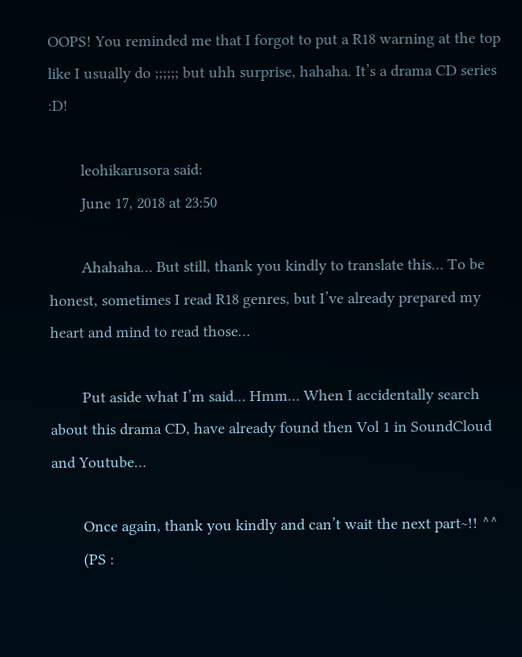OOPS! You reminded me that I forgot to put a R18 warning at the top like I usually do ;;;;;; but uhh surprise, hahaha. It’s a drama CD series :D!

        leohikarusora said:
        June 17, 2018 at 23:50

        Ahahaha… But still, thank you kindly to translate this… To be honest, sometimes I read R18 genres, but I’ve already prepared my heart and mind to read those…

        Put aside what I’m said… Hmm… When I accidentally search about this drama CD, have already found then Vol 1 in SoundCloud and Youtube…

        Once again, thank you kindly and can’t wait the next part~!! ^^
        (PS :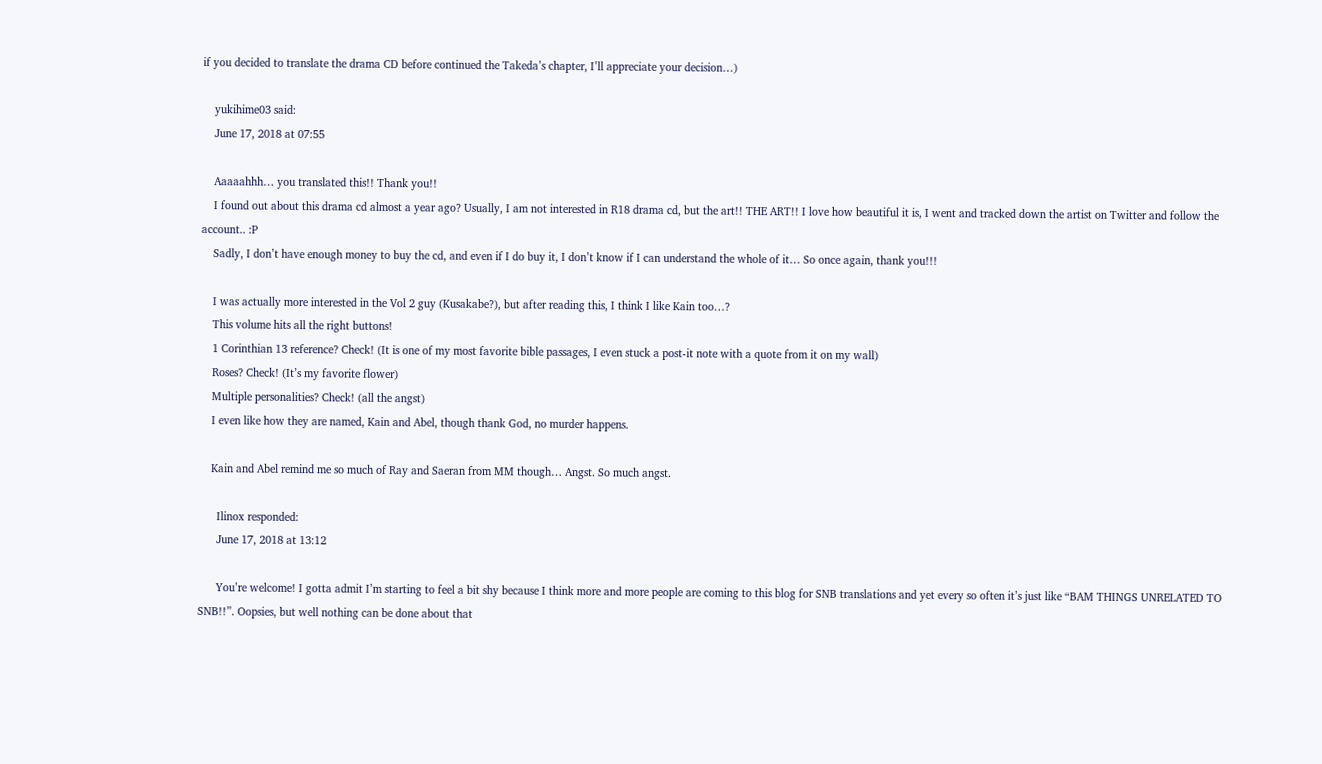if you decided to translate the drama CD before continued the Takeda’s chapter, I’ll appreciate your decision…)

    yukihime03 said:
    June 17, 2018 at 07:55

    Aaaaahhh… you translated this!! Thank you!!
    I found out about this drama cd almost a year ago? Usually, I am not interested in R18 drama cd, but the art!! THE ART!! I love how beautiful it is, I went and tracked down the artist on Twitter and follow the account.. :P
    Sadly, I don’t have enough money to buy the cd, and even if I do buy it, I don’t know if I can understand the whole of it… So once again, thank you!!!

    I was actually more interested in the Vol 2 guy (Kusakabe?), but after reading this, I think I like Kain too…?
    This volume hits all the right buttons!
    1 Corinthian 13 reference? Check! (It is one of my most favorite bible passages, I even stuck a post-it note with a quote from it on my wall)
    Roses? Check! (It’s my favorite flower)
    Multiple personalities? Check! (all the angst)
    I even like how they are named, Kain and Abel, though thank God, no murder happens.

    Kain and Abel remind me so much of Ray and Saeran from MM though… Angst. So much angst.

      Ilinox responded:
      June 17, 2018 at 13:12

      You’re welcome! I gotta admit I’m starting to feel a bit shy because I think more and more people are coming to this blog for SNB translations and yet every so often it’s just like “BAM THINGS UNRELATED TO SNB!!”. Oopsies, but well nothing can be done about that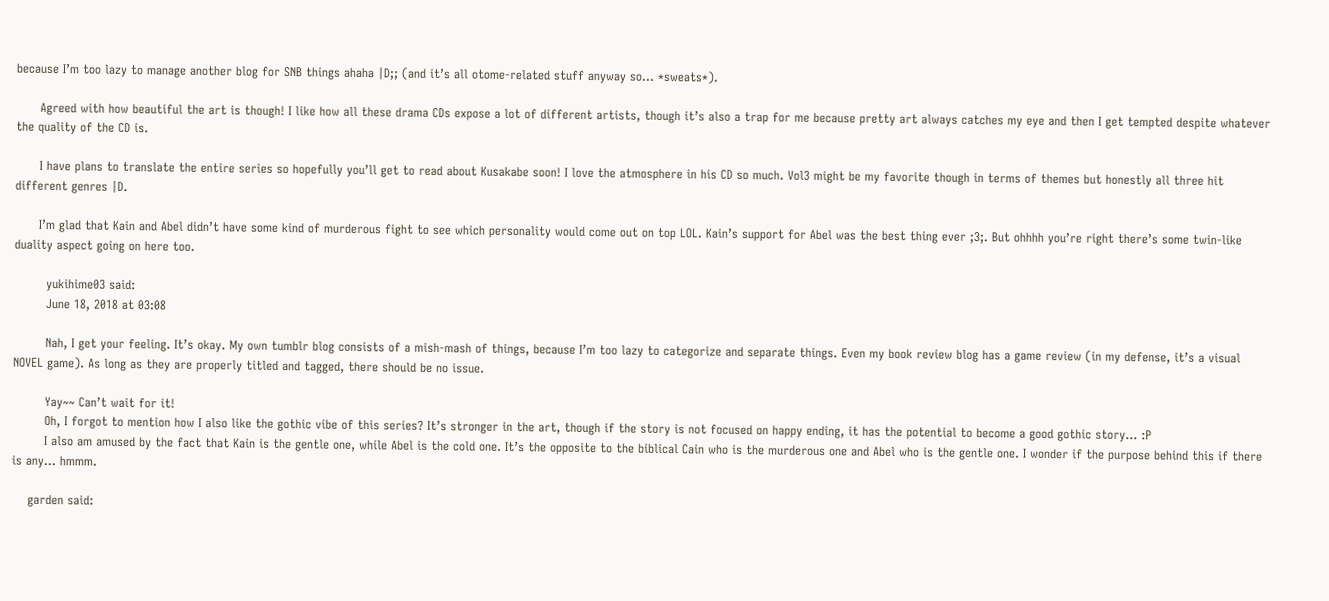because I’m too lazy to manage another blog for SNB things ahaha |D;; (and it’s all otome-related stuff anyway so… *sweats*).

      Agreed with how beautiful the art is though! I like how all these drama CDs expose a lot of different artists, though it’s also a trap for me because pretty art always catches my eye and then I get tempted despite whatever the quality of the CD is.

      I have plans to translate the entire series so hopefully you’ll get to read about Kusakabe soon! I love the atmosphere in his CD so much. Vol3 might be my favorite though in terms of themes but honestly all three hit different genres |D.

      I’m glad that Kain and Abel didn’t have some kind of murderous fight to see which personality would come out on top LOL. Kain’s support for Abel was the best thing ever ;3;. But ohhhh you’re right there’s some twin-like duality aspect going on here too.

        yukihime03 said:
        June 18, 2018 at 03:08

        Nah, I get your feeling. It’s okay. My own tumblr blog consists of a mish-mash of things, because I’m too lazy to categorize and separate things. Even my book review blog has a game review (in my defense, it’s a visual NOVEL game). As long as they are properly titled and tagged, there should be no issue.

        Yay~~ Can’t wait for it!
        Oh, I forgot to mention how I also like the gothic vibe of this series? It’s stronger in the art, though if the story is not focused on happy ending, it has the potential to become a good gothic story… :P
        I also am amused by the fact that Kain is the gentle one, while Abel is the cold one. It’s the opposite to the biblical Cain who is the murderous one and Abel who is the gentle one. I wonder if the purpose behind this if there is any… hmmm.

    garden said: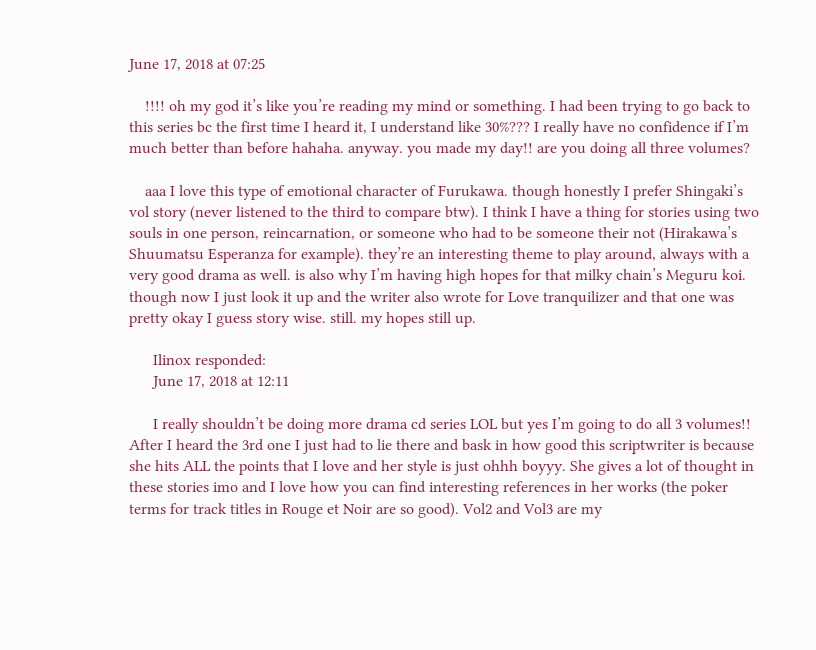June 17, 2018 at 07:25

    !!!! oh my god it’s like you’re reading my mind or something. I had been trying to go back to this series bc the first time I heard it, I understand like 30%??? I really have no confidence if I’m much better than before hahaha. anyway. you made my day!! are you doing all three volumes?

    aaa I love this type of emotional character of Furukawa. though honestly I prefer Shingaki’s vol story (never listened to the third to compare btw). I think I have a thing for stories using two souls in one person, reincarnation, or someone who had to be someone their not (Hirakawa’s Shuumatsu Esperanza for example). they’re an interesting theme to play around, always with a very good drama as well. is also why I’m having high hopes for that milky chain’s Meguru koi. though now I just look it up and the writer also wrote for Love tranquilizer and that one was pretty okay I guess story wise. still. my hopes still up.

      Ilinox responded:
      June 17, 2018 at 12:11

      I really shouldn’t be doing more drama cd series LOL but yes I’m going to do all 3 volumes!! After I heard the 3rd one I just had to lie there and bask in how good this scriptwriter is because she hits ALL the points that I love and her style is just ohhh boyyy. She gives a lot of thought in these stories imo and I love how you can find interesting references in her works (the poker terms for track titles in Rouge et Noir are so good). Vol2 and Vol3 are my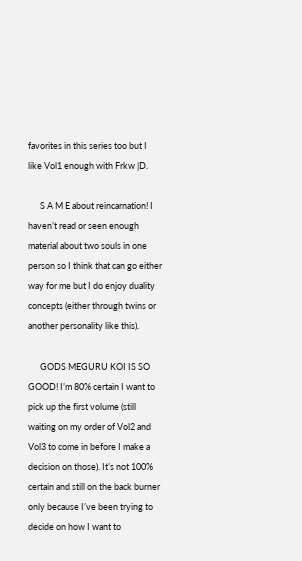favorites in this series too but I like Vol1 enough with Frkw |D.

      S A M E about reincarnation! I haven’t read or seen enough material about two souls in one person so I think that can go either way for me but I do enjoy duality concepts (either through twins or another personality like this).

      GODS MEGURU KOI IS SO GOOD! I’m 80% certain I want to pick up the first volume (still waiting on my order of Vol2 and Vol3 to come in before I make a decision on those). It’s not 100% certain and still on the back burner only because I’ve been trying to decide on how I want to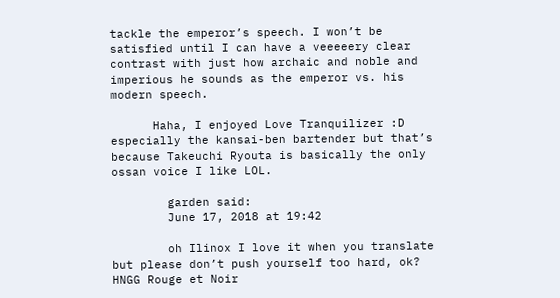tackle the emperor’s speech. I won’t be satisfied until I can have a veeeeery clear contrast with just how archaic and noble and imperious he sounds as the emperor vs. his modern speech.

      Haha, I enjoyed Love Tranquilizer :D especially the kansai-ben bartender but that’s because Takeuchi Ryouta is basically the only ossan voice I like LOL.

        garden said:
        June 17, 2018 at 19:42

        oh Ilinox I love it when you translate but please don’t push yourself too hard, ok? HNGG Rouge et Noir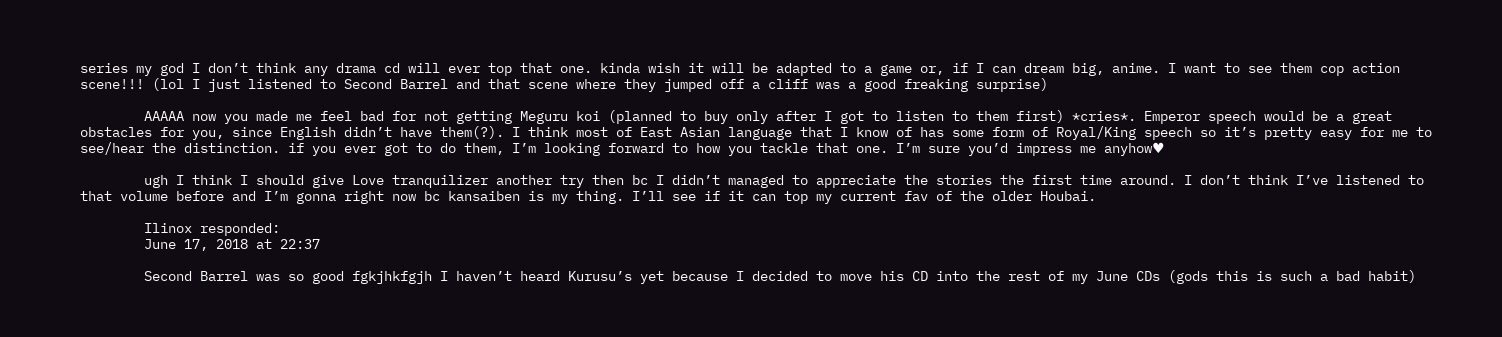series my god I don’t think any drama cd will ever top that one. kinda wish it will be adapted to a game or, if I can dream big, anime. I want to see them cop action scene!!! (lol I just listened to Second Barrel and that scene where they jumped off a cliff was a good freaking surprise)

        AAAAA now you made me feel bad for not getting Meguru koi (planned to buy only after I got to listen to them first) *cries*. Emperor speech would be a great obstacles for you, since English didn’t have them(?). I think most of East Asian language that I know of has some form of Royal/King speech so it’s pretty easy for me to see/hear the distinction. if you ever got to do them, I’m looking forward to how you tackle that one. I’m sure you’d impress me anyhow♥

        ugh I think I should give Love tranquilizer another try then bc I didn’t managed to appreciate the stories the first time around. I don’t think I’ve listened to that volume before and I’m gonna right now bc kansaiben is my thing. I’ll see if it can top my current fav of the older Houbai.

        Ilinox responded:
        June 17, 2018 at 22:37

        Second Barrel was so good fgkjhkfgjh I haven’t heard Kurusu’s yet because I decided to move his CD into the rest of my June CDs (gods this is such a bad habit)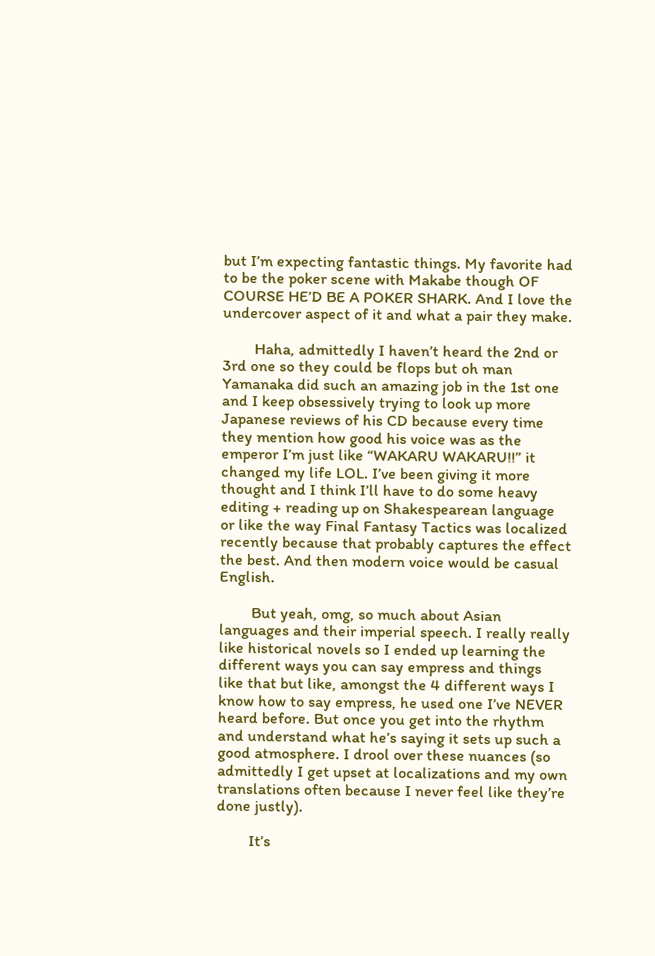but I’m expecting fantastic things. My favorite had to be the poker scene with Makabe though OF COURSE HE’D BE A POKER SHARK. And I love the undercover aspect of it and what a pair they make.

        Haha, admittedly I haven’t heard the 2nd or 3rd one so they could be flops but oh man Yamanaka did such an amazing job in the 1st one and I keep obsessively trying to look up more Japanese reviews of his CD because every time they mention how good his voice was as the emperor I’m just like “WAKARU WAKARU!!” it changed my life LOL. I’ve been giving it more thought and I think I’ll have to do some heavy editing + reading up on Shakespearean language or like the way Final Fantasy Tactics was localized recently because that probably captures the effect the best. And then modern voice would be casual English.

        But yeah, omg, so much about Asian languages and their imperial speech. I really really like historical novels so I ended up learning the different ways you can say empress and things like that but like, amongst the 4 different ways I know how to say empress, he used one I’ve NEVER heard before. But once you get into the rhythm and understand what he’s saying it sets up such a good atmosphere. I drool over these nuances (so admittedly I get upset at localizations and my own translations often because I never feel like they’re done justly).

        It’s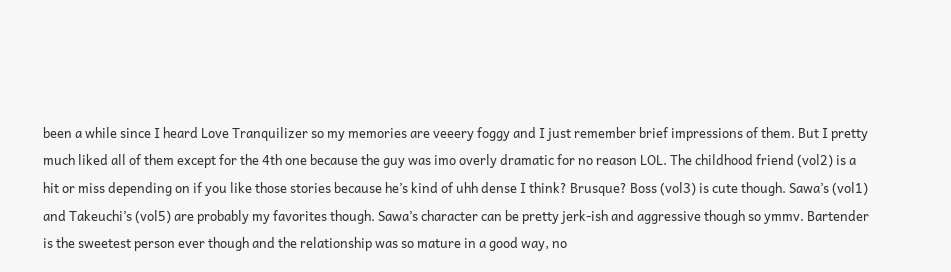been a while since I heard Love Tranquilizer so my memories are veeery foggy and I just remember brief impressions of them. But I pretty much liked all of them except for the 4th one because the guy was imo overly dramatic for no reason LOL. The childhood friend (vol2) is a hit or miss depending on if you like those stories because he’s kind of uhh dense I think? Brusque? Boss (vol3) is cute though. Sawa’s (vol1) and Takeuchi’s (vol5) are probably my favorites though. Sawa’s character can be pretty jerk-ish and aggressive though so ymmv. Bartender is the sweetest person ever though and the relationship was so mature in a good way, no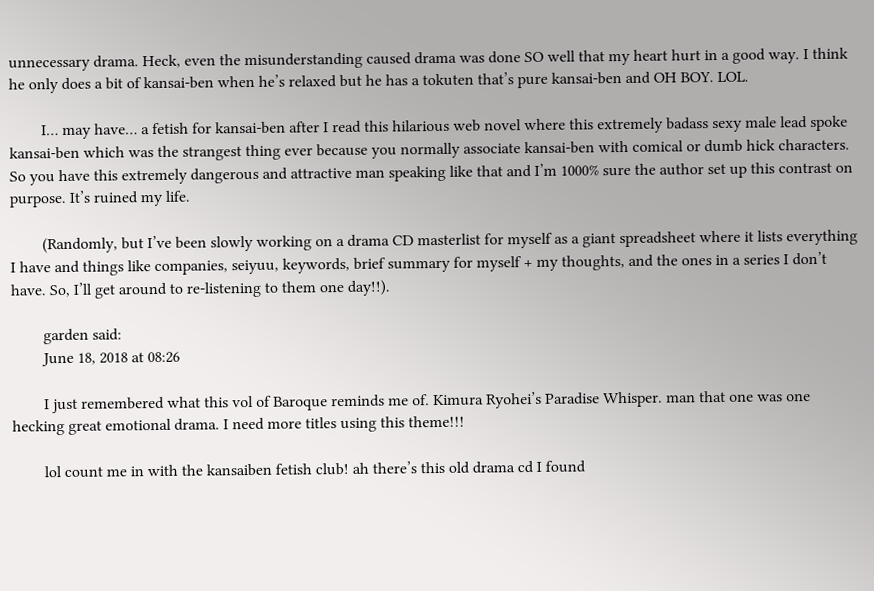unnecessary drama. Heck, even the misunderstanding caused drama was done SO well that my heart hurt in a good way. I think he only does a bit of kansai-ben when he’s relaxed but he has a tokuten that’s pure kansai-ben and OH BOY. LOL.

        I… may have… a fetish for kansai-ben after I read this hilarious web novel where this extremely badass sexy male lead spoke kansai-ben which was the strangest thing ever because you normally associate kansai-ben with comical or dumb hick characters. So you have this extremely dangerous and attractive man speaking like that and I’m 1000% sure the author set up this contrast on purpose. It’s ruined my life.

        (Randomly, but I’ve been slowly working on a drama CD masterlist for myself as a giant spreadsheet where it lists everything I have and things like companies, seiyuu, keywords, brief summary for myself + my thoughts, and the ones in a series I don’t have. So, I’ll get around to re-listening to them one day!!).

        garden said:
        June 18, 2018 at 08:26

        I just remembered what this vol of Baroque reminds me of. Kimura Ryohei’s Paradise Whisper. man that one was one hecking great emotional drama. I need more titles using this theme!!!

        lol count me in with the kansaiben fetish club! ah there’s this old drama cd I found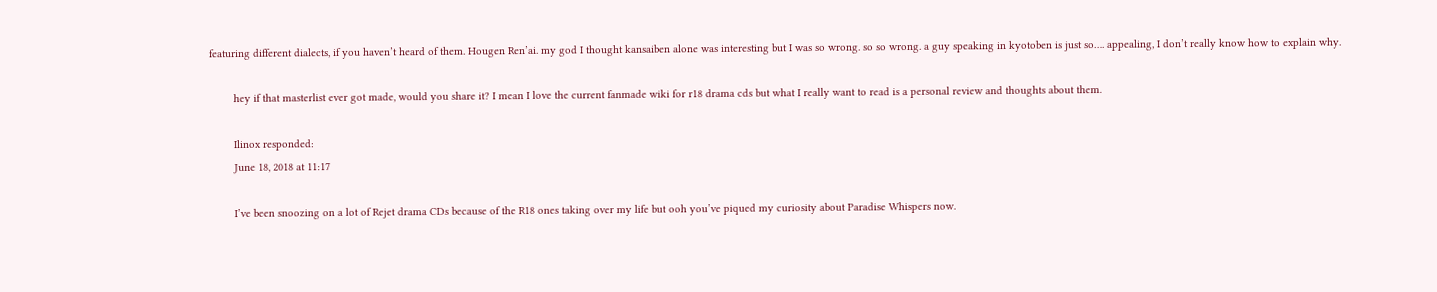featuring different dialects, if you haven’t heard of them. Hougen Ren’ai. my god I thought kansaiben alone was interesting but I was so wrong. so so wrong. a guy speaking in kyotoben is just so…. appealing, I don’t really know how to explain why.

        hey if that masterlist ever got made, would you share it? I mean I love the current fanmade wiki for r18 drama cds but what I really want to read is a personal review and thoughts about them.

        Ilinox responded:
        June 18, 2018 at 11:17

        I’ve been snoozing on a lot of Rejet drama CDs because of the R18 ones taking over my life but ooh you’ve piqued my curiosity about Paradise Whispers now.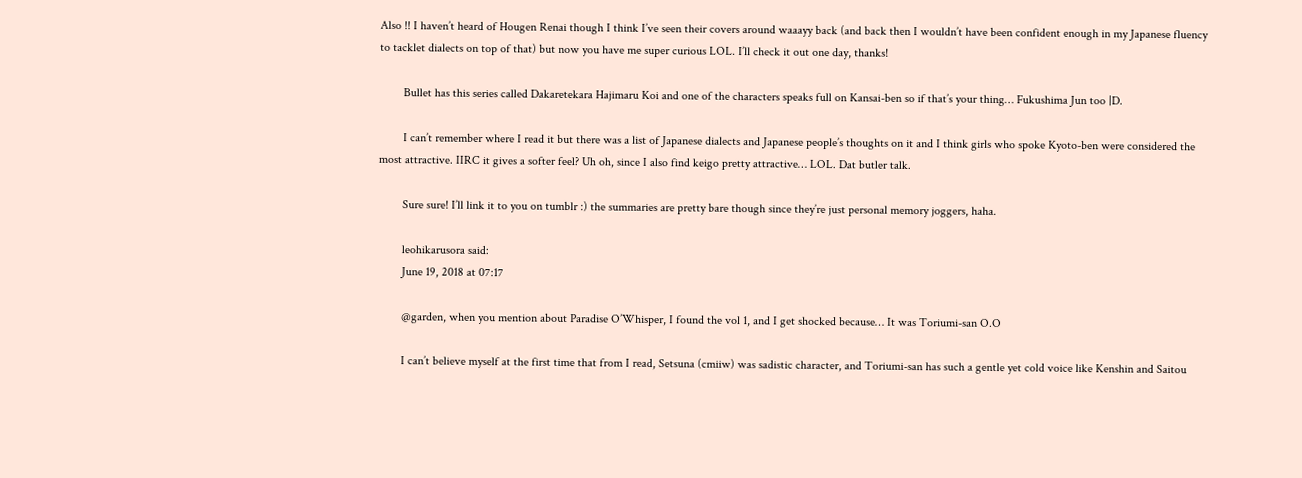Also !! I haven’t heard of Hougen Renai though I think I’ve seen their covers around waaayy back (and back then I wouldn’t have been confident enough in my Japanese fluency to tacklet dialects on top of that) but now you have me super curious LOL. I’ll check it out one day, thanks!

        Bullet has this series called Dakaretekara Hajimaru Koi and one of the characters speaks full on Kansai-ben so if that’s your thing… Fukushima Jun too |D.

        I can’t remember where I read it but there was a list of Japanese dialects and Japanese people’s thoughts on it and I think girls who spoke Kyoto-ben were considered the most attractive. IIRC it gives a softer feel? Uh oh, since I also find keigo pretty attractive… LOL. Dat butler talk.

        Sure sure! I’ll link it to you on tumblr :) the summaries are pretty bare though since they’re just personal memory joggers, haha.

        leohikarusora said:
        June 19, 2018 at 07:17

        @garden, when you mention about Paradise O’Whisper, I found the vol 1, and I get shocked because… It was Toriumi-san O.O

        I can’t believe myself at the first time that from I read, Setsuna (cmiiw) was sadistic character, and Toriumi-san has such a gentle yet cold voice like Kenshin and Saitou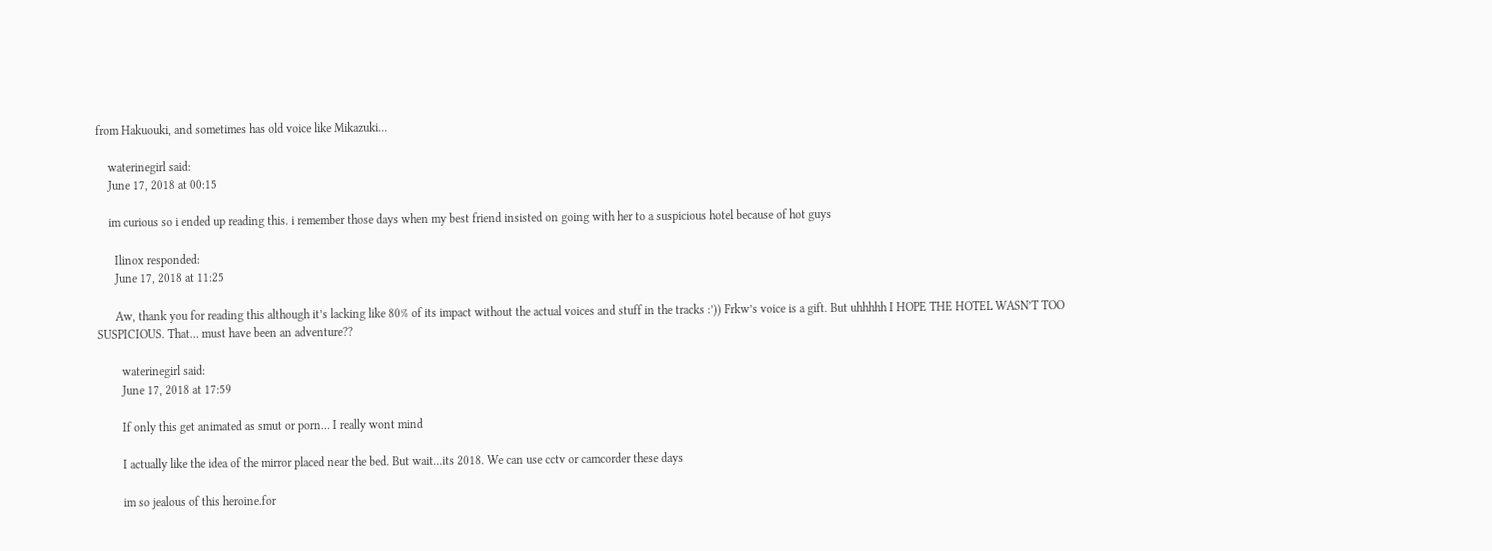from Hakuouki, and sometimes has old voice like Mikazuki…

    waterinegirl said:
    June 17, 2018 at 00:15

    im curious so i ended up reading this. i remember those days when my best friend insisted on going with her to a suspicious hotel because of hot guys

      Ilinox responded:
      June 17, 2018 at 11:25

      Aw, thank you for reading this although it’s lacking like 80% of its impact without the actual voices and stuff in the tracks :’)) Frkw’s voice is a gift. But uhhhhh I HOPE THE HOTEL WASN’T TOO SUSPICIOUS. That… must have been an adventure??

        waterinegirl said:
        June 17, 2018 at 17:59

        If only this get animated as smut or porn… I really wont mind

        I actually like the idea of the mirror placed near the bed. But wait…its 2018. We can use cctv or camcorder these days

        im so jealous of this heroine.for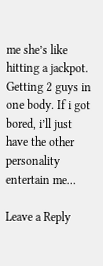me she’s like hitting a jackpot. Getting 2 guys in one body. If i got bored, i’ll just have the other personality entertain me…

Leave a Reply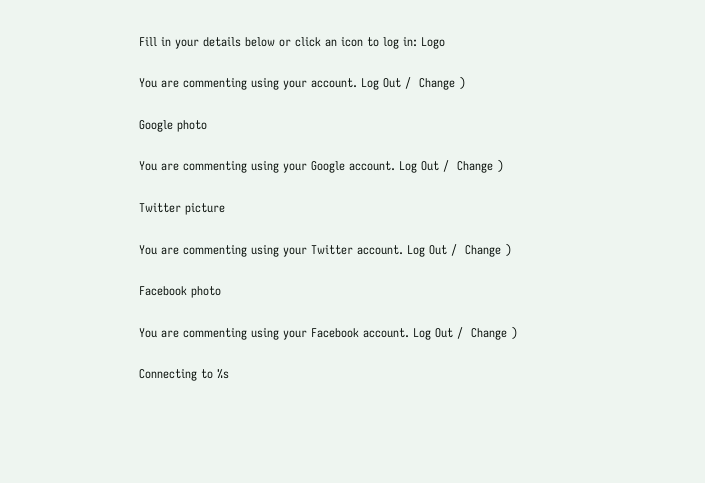Fill in your details below or click an icon to log in: Logo

You are commenting using your account. Log Out /  Change )

Google photo

You are commenting using your Google account. Log Out /  Change )

Twitter picture

You are commenting using your Twitter account. Log Out /  Change )

Facebook photo

You are commenting using your Facebook account. Log Out /  Change )

Connecting to %s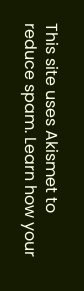This site uses Akismet to reduce spam. Learn how your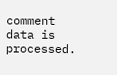comment data is processed.